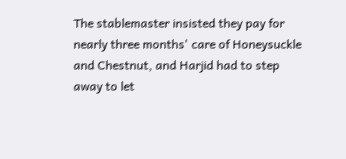The stablemaster insisted they pay for nearly three months' care of Honeysuckle and Chestnut, and Harjid had to step away to let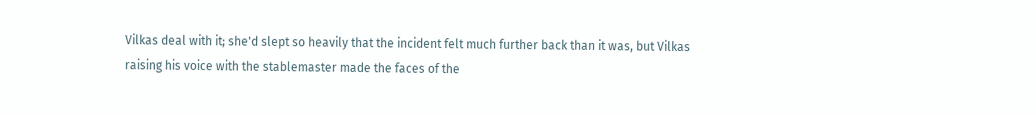Vilkas deal with it; she'd slept so heavily that the incident felt much further back than it was, but Vilkas raising his voice with the stablemaster made the faces of the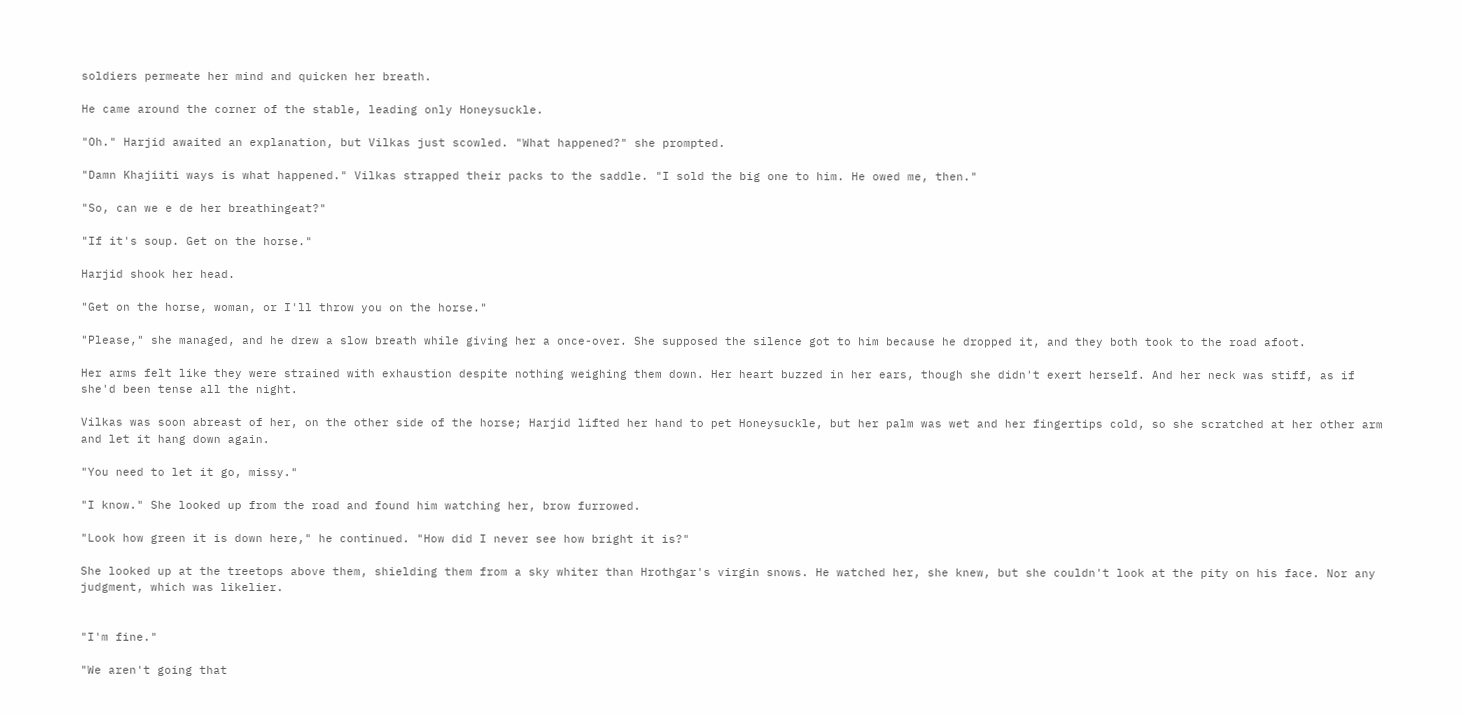soldiers permeate her mind and quicken her breath.

He came around the corner of the stable, leading only Honeysuckle.

"Oh." Harjid awaited an explanation, but Vilkas just scowled. "What happened?" she prompted.

"Damn Khajiiti ways is what happened." Vilkas strapped their packs to the saddle. "I sold the big one to him. He owed me, then."

"So, can we e de her breathingeat?"

"If it's soup. Get on the horse."

Harjid shook her head.

"Get on the horse, woman, or I'll throw you on the horse."

"Please," she managed, and he drew a slow breath while giving her a once-over. She supposed the silence got to him because he dropped it, and they both took to the road afoot.

Her arms felt like they were strained with exhaustion despite nothing weighing them down. Her heart buzzed in her ears, though she didn't exert herself. And her neck was stiff, as if she'd been tense all the night.

Vilkas was soon abreast of her, on the other side of the horse; Harjid lifted her hand to pet Honeysuckle, but her palm was wet and her fingertips cold, so she scratched at her other arm and let it hang down again.

"You need to let it go, missy."

"I know." She looked up from the road and found him watching her, brow furrowed.

"Look how green it is down here," he continued. "How did I never see how bright it is?"

She looked up at the treetops above them, shielding them from a sky whiter than Hrothgar's virgin snows. He watched her, she knew, but she couldn't look at the pity on his face. Nor any judgment, which was likelier.


"I'm fine."

"We aren't going that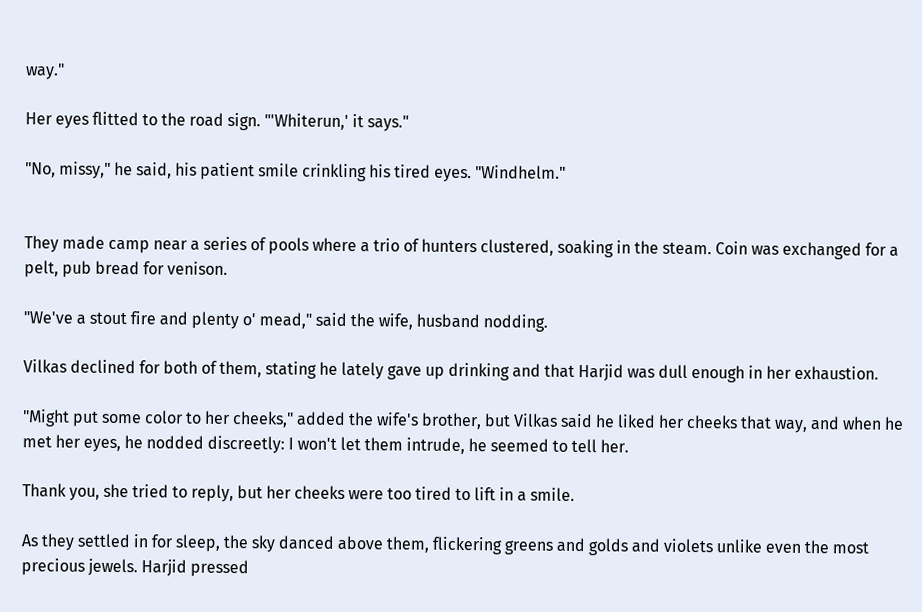way."

Her eyes flitted to the road sign. "'Whiterun,' it says."

"No, missy," he said, his patient smile crinkling his tired eyes. "Windhelm."


They made camp near a series of pools where a trio of hunters clustered, soaking in the steam. Coin was exchanged for a pelt, pub bread for venison.

"We've a stout fire and plenty o' mead," said the wife, husband nodding.

Vilkas declined for both of them, stating he lately gave up drinking and that Harjid was dull enough in her exhaustion.

"Might put some color to her cheeks," added the wife's brother, but Vilkas said he liked her cheeks that way, and when he met her eyes, he nodded discreetly: I won't let them intrude, he seemed to tell her.

Thank you, she tried to reply, but her cheeks were too tired to lift in a smile.

As they settled in for sleep, the sky danced above them, flickering greens and golds and violets unlike even the most precious jewels. Harjid pressed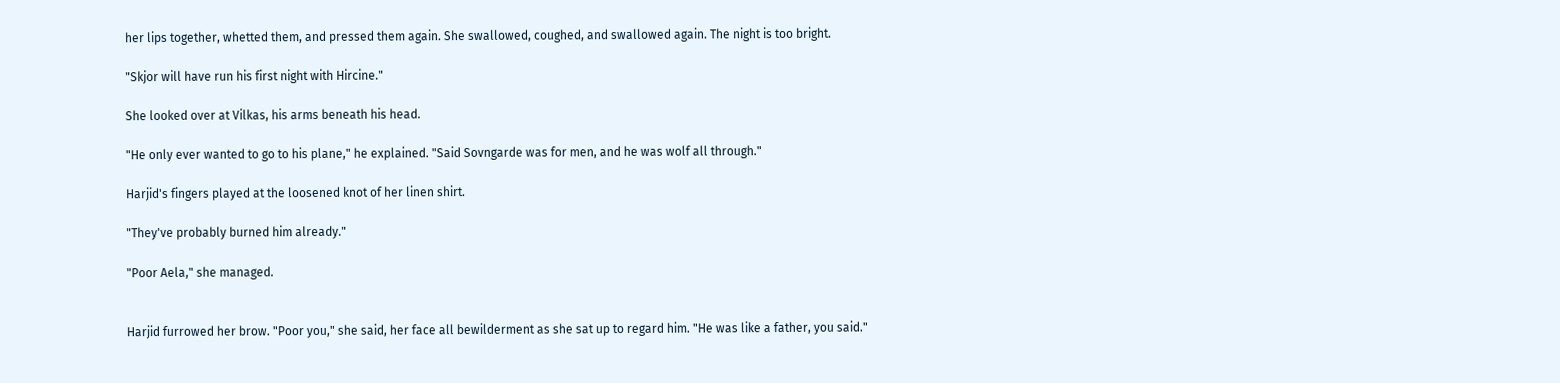her lips together, whetted them, and pressed them again. She swallowed, coughed, and swallowed again. The night is too bright.

"Skjor will have run his first night with Hircine."

She looked over at Vilkas, his arms beneath his head.

"He only ever wanted to go to his plane," he explained. "Said Sovngarde was for men, and he was wolf all through."

Harjid's fingers played at the loosened knot of her linen shirt.

"They've probably burned him already."

"Poor Aela," she managed.


Harjid furrowed her brow. "Poor you," she said, her face all bewilderment as she sat up to regard him. "He was like a father, you said."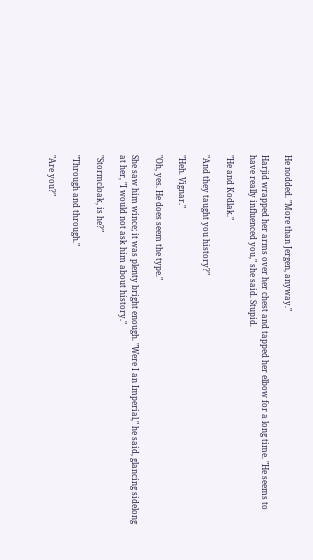He nodded. "More than Jergen, anyway."

Harjid wrapped her arms over her chest and tapped her elbow for a long time. "He seems to have really influenced you," she said. Stupid.

"He and Kodlak."

"And they taught you history?"

"Heh. Vignar."

"Oh, yes. He does seem the type."

She saw him wince; it was plenty bright enough. "Were I an Imperial," he said, glancing sidelong at her, "I would not ask him about history."

"Stormcloak, is he?"

"Through and through."

"Are you?"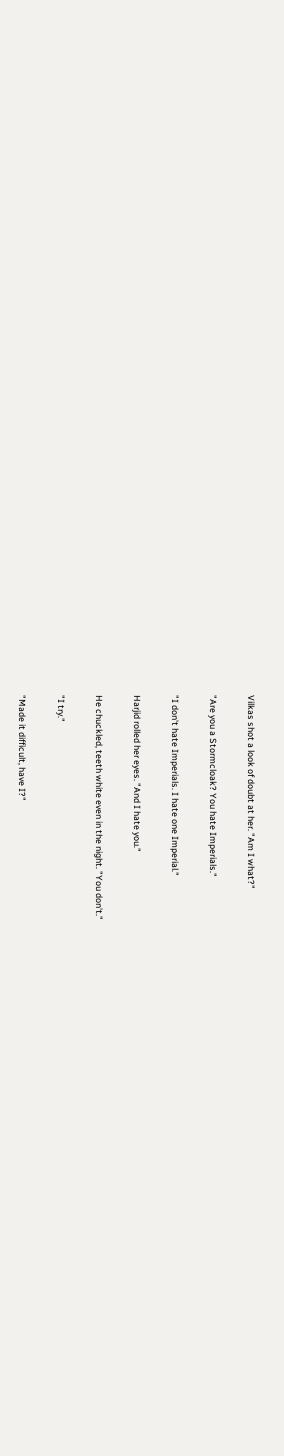Vilkas shot a look of doubt at her. "Am I what?"

"Are you a Stormcloak? You hate Imperials."

"I don't hate Imperials. I hate one Imperial."

Harjid rolled her eyes. "And I hate you."

He chuckled, teeth white even in the night. "You don't."

"I try."

"Made it difficult, have I?"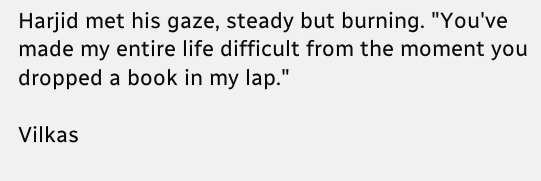Harjid met his gaze, steady but burning. "You've made my entire life difficult from the moment you dropped a book in my lap."

Vilkas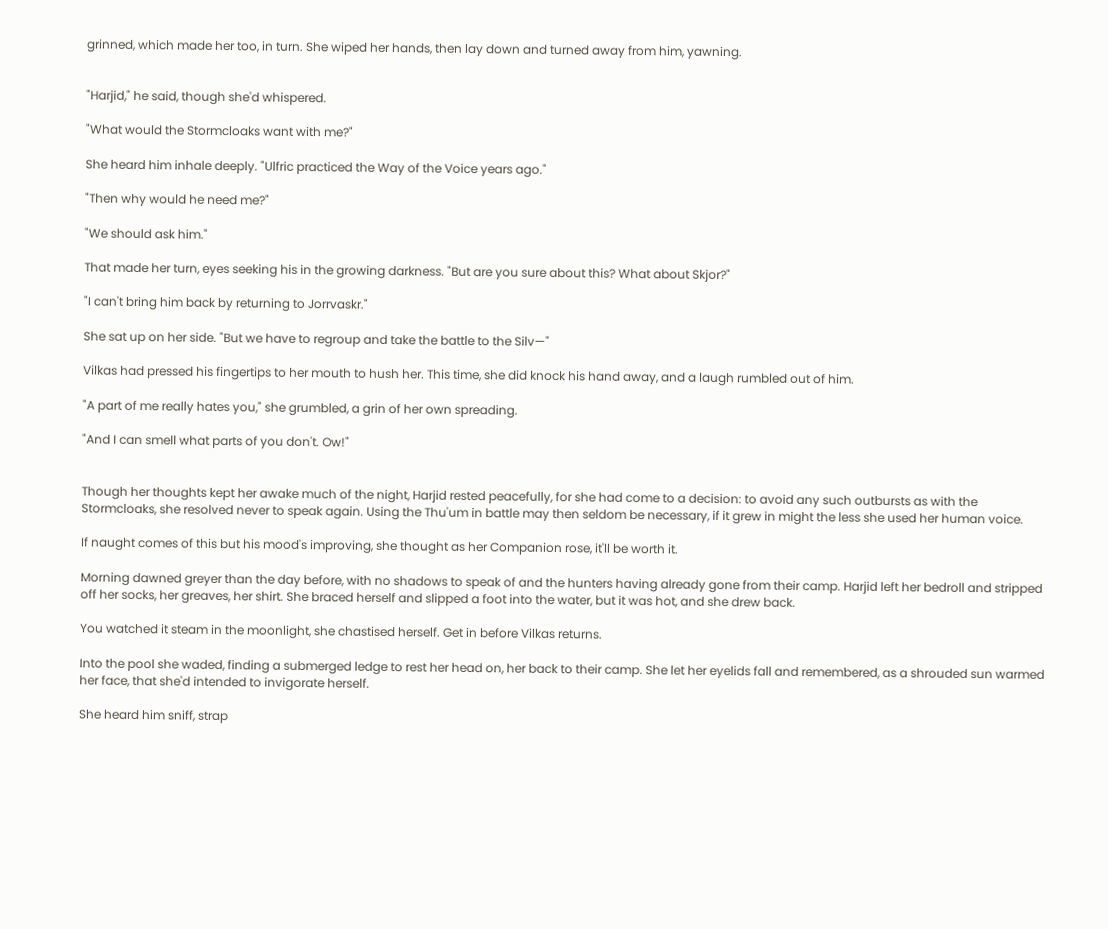grinned, which made her too, in turn. She wiped her hands, then lay down and turned away from him, yawning.


"Harjid," he said, though she'd whispered.

"What would the Stormcloaks want with me?"

She heard him inhale deeply. "Ulfric practiced the Way of the Voice years ago."

"Then why would he need me?"

"We should ask him."

That made her turn, eyes seeking his in the growing darkness. "But are you sure about this? What about Skjor?"

"I can't bring him back by returning to Jorrvaskr."

She sat up on her side. "But we have to regroup and take the battle to the Silv—"

Vilkas had pressed his fingertips to her mouth to hush her. This time, she did knock his hand away, and a laugh rumbled out of him.

"A part of me really hates you," she grumbled, a grin of her own spreading.

"And I can smell what parts of you don't. Ow!"


Though her thoughts kept her awake much of the night, Harjid rested peacefully, for she had come to a decision: to avoid any such outbursts as with the Stormcloaks, she resolved never to speak again. Using the Thu'um in battle may then seldom be necessary, if it grew in might the less she used her human voice.

If naught comes of this but his mood's improving, she thought as her Companion rose, it'll be worth it.

Morning dawned greyer than the day before, with no shadows to speak of and the hunters having already gone from their camp. Harjid left her bedroll and stripped off her socks, her greaves, her shirt. She braced herself and slipped a foot into the water, but it was hot, and she drew back.

You watched it steam in the moonlight, she chastised herself. Get in before Vilkas returns.

Into the pool she waded, finding a submerged ledge to rest her head on, her back to their camp. She let her eyelids fall and remembered, as a shrouded sun warmed her face, that she'd intended to invigorate herself.

She heard him sniff, strap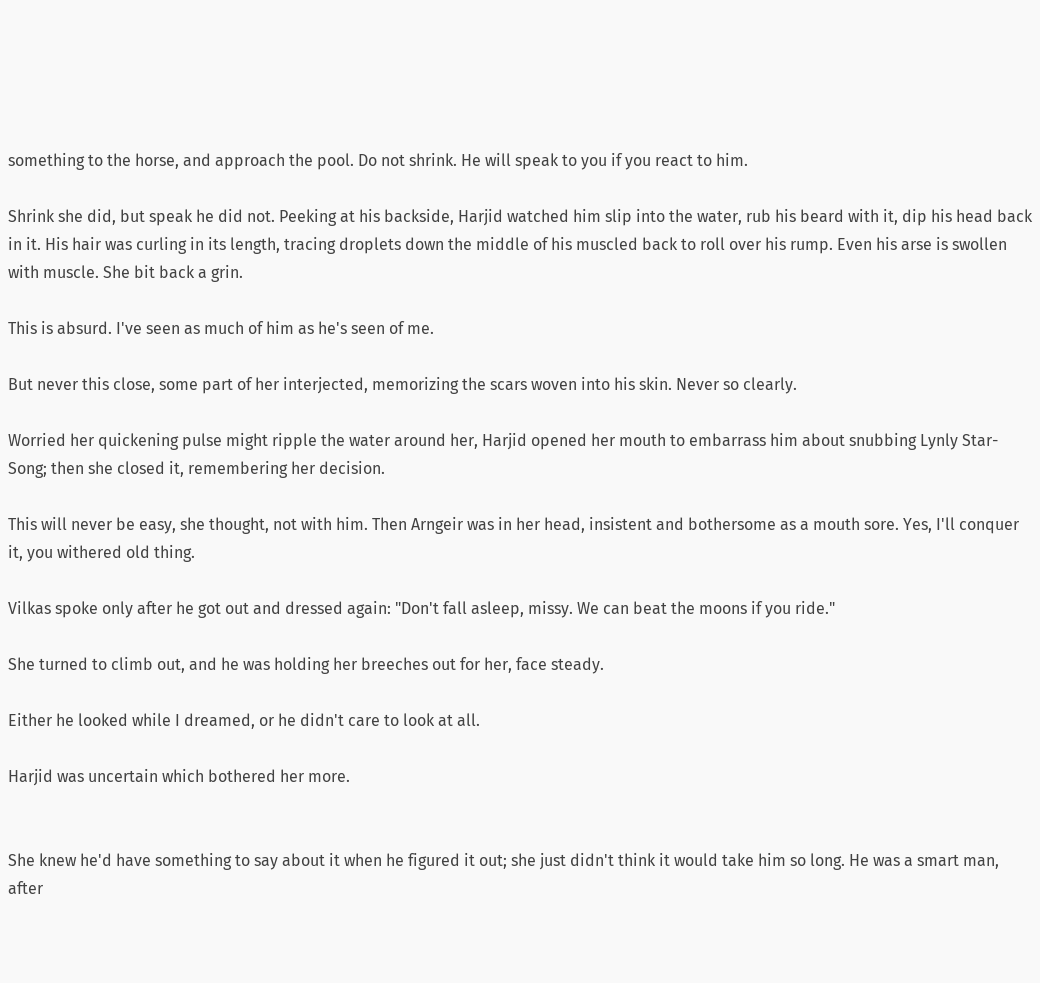something to the horse, and approach the pool. Do not shrink. He will speak to you if you react to him.

Shrink she did, but speak he did not. Peeking at his backside, Harjid watched him slip into the water, rub his beard with it, dip his head back in it. His hair was curling in its length, tracing droplets down the middle of his muscled back to roll over his rump. Even his arse is swollen with muscle. She bit back a grin.

This is absurd. I've seen as much of him as he's seen of me.

But never this close, some part of her interjected, memorizing the scars woven into his skin. Never so clearly.

Worried her quickening pulse might ripple the water around her, Harjid opened her mouth to embarrass him about snubbing Lynly Star-Song; then she closed it, remembering her decision.

This will never be easy, she thought, not with him. Then Arngeir was in her head, insistent and bothersome as a mouth sore. Yes, I'll conquer it, you withered old thing.

Vilkas spoke only after he got out and dressed again: "Don't fall asleep, missy. We can beat the moons if you ride."

She turned to climb out, and he was holding her breeches out for her, face steady.

Either he looked while I dreamed, or he didn't care to look at all.

Harjid was uncertain which bothered her more.


She knew he'd have something to say about it when he figured it out; she just didn't think it would take him so long. He was a smart man, after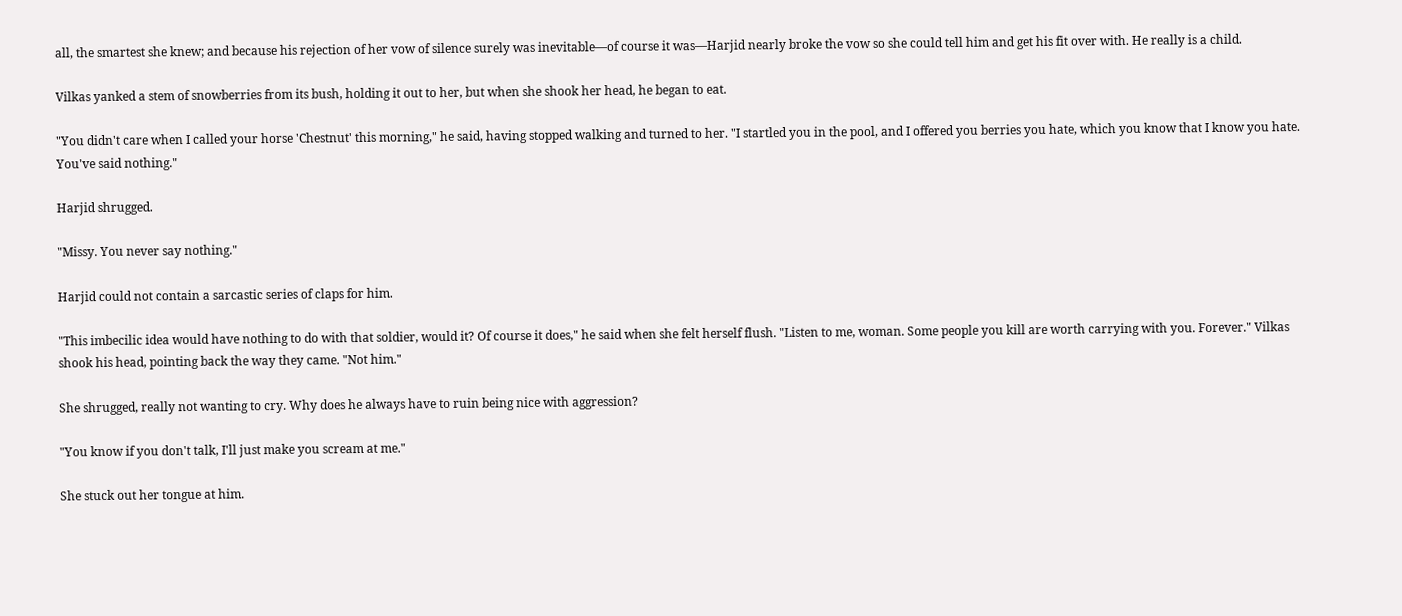all, the smartest she knew; and because his rejection of her vow of silence surely was inevitable—of course it was—Harjid nearly broke the vow so she could tell him and get his fit over with. He really is a child.

Vilkas yanked a stem of snowberries from its bush, holding it out to her, but when she shook her head, he began to eat.

"You didn't care when I called your horse 'Chestnut' this morning," he said, having stopped walking and turned to her. "I startled you in the pool, and I offered you berries you hate, which you know that I know you hate. You've said nothing."

Harjid shrugged.

"Missy. You never say nothing."

Harjid could not contain a sarcastic series of claps for him.

"This imbecilic idea would have nothing to do with that soldier, would it? Of course it does," he said when she felt herself flush. "Listen to me, woman. Some people you kill are worth carrying with you. Forever." Vilkas shook his head, pointing back the way they came. "Not him."

She shrugged, really not wanting to cry. Why does he always have to ruin being nice with aggression?

"You know if you don't talk, I'll just make you scream at me."

She stuck out her tongue at him.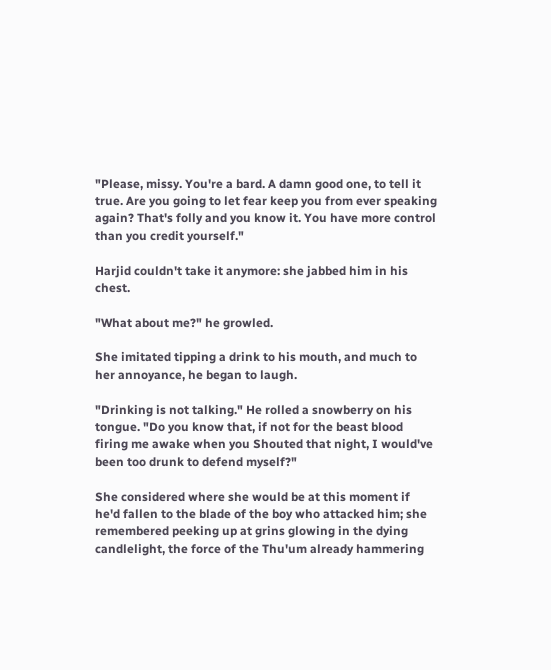"Please, missy. You're a bard. A damn good one, to tell it true. Are you going to let fear keep you from ever speaking again? That's folly and you know it. You have more control than you credit yourself."

Harjid couldn't take it anymore: she jabbed him in his chest.

"What about me?" he growled.

She imitated tipping a drink to his mouth, and much to her annoyance, he began to laugh.

"Drinking is not talking." He rolled a snowberry on his tongue. "Do you know that, if not for the beast blood firing me awake when you Shouted that night, I would've been too drunk to defend myself?"

She considered where she would be at this moment if he'd fallen to the blade of the boy who attacked him; she remembered peeking up at grins glowing in the dying candlelight, the force of the Thu'um already hammering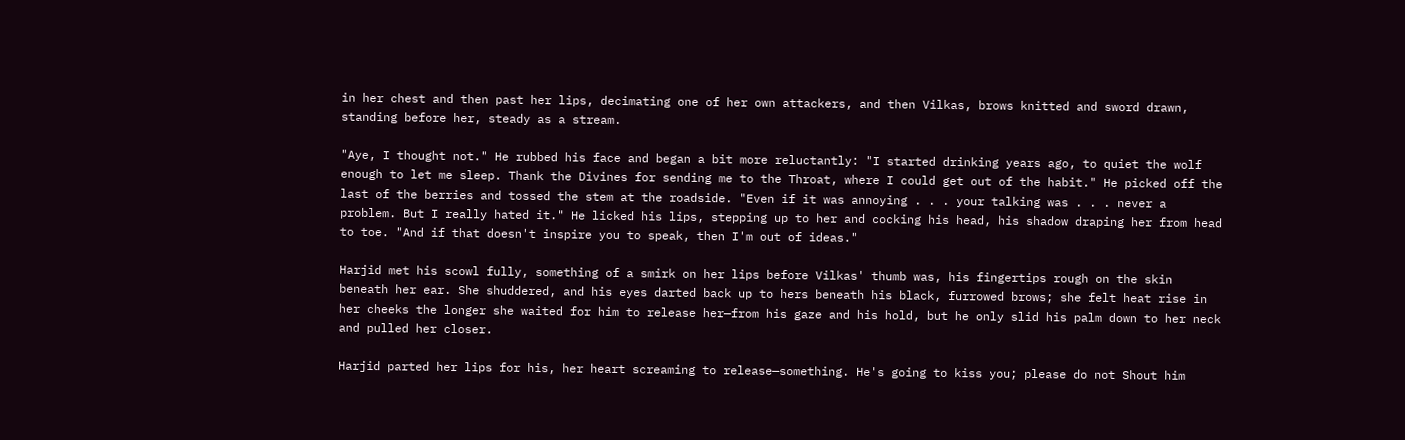in her chest and then past her lips, decimating one of her own attackers, and then Vilkas, brows knitted and sword drawn, standing before her, steady as a stream.

"Aye, I thought not." He rubbed his face and began a bit more reluctantly: "I started drinking years ago, to quiet the wolf enough to let me sleep. Thank the Divines for sending me to the Throat, where I could get out of the habit." He picked off the last of the berries and tossed the stem at the roadside. "Even if it was annoying . . . your talking was . . . never a problem. But I really hated it." He licked his lips, stepping up to her and cocking his head, his shadow draping her from head to toe. "And if that doesn't inspire you to speak, then I'm out of ideas."

Harjid met his scowl fully, something of a smirk on her lips before Vilkas' thumb was, his fingertips rough on the skin beneath her ear. She shuddered, and his eyes darted back up to hers beneath his black, furrowed brows; she felt heat rise in her cheeks the longer she waited for him to release her—from his gaze and his hold, but he only slid his palm down to her neck and pulled her closer.

Harjid parted her lips for his, her heart screaming to release—something. He's going to kiss you; please do not Shout him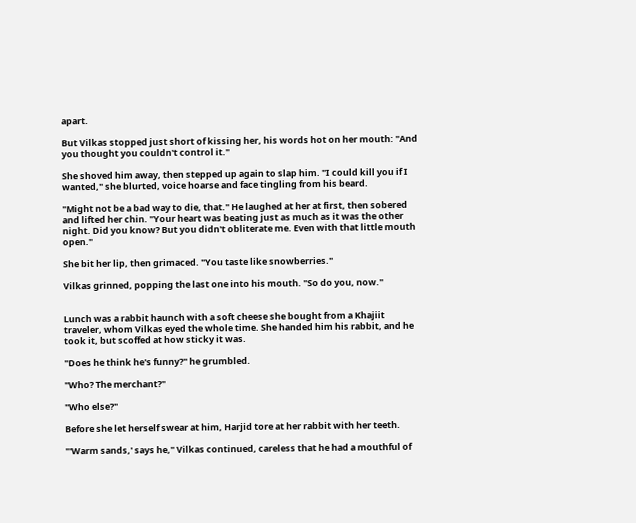apart.

But Vilkas stopped just short of kissing her, his words hot on her mouth: "And you thought you couldn't control it."

She shoved him away, then stepped up again to slap him. "I could kill you if I wanted," she blurted, voice hoarse and face tingling from his beard.

"Might not be a bad way to die, that." He laughed at her at first, then sobered and lifted her chin. "Your heart was beating just as much as it was the other night. Did you know? But you didn't obliterate me. Even with that little mouth open."

She bit her lip, then grimaced. "You taste like snowberries."

Vilkas grinned, popping the last one into his mouth. "So do you, now."


Lunch was a rabbit haunch with a soft cheese she bought from a Khajiit traveler, whom Vilkas eyed the whole time. She handed him his rabbit, and he took it, but scoffed at how sticky it was.

"Does he think he's funny?" he grumbled.

"Who? The merchant?"

"Who else?"

Before she let herself swear at him, Harjid tore at her rabbit with her teeth.

"'Warm sands,' says he," Vilkas continued, careless that he had a mouthful of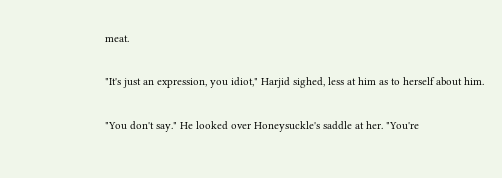meat.

"It's just an expression, you idiot," Harjid sighed, less at him as to herself about him.

"You don't say." He looked over Honeysuckle's saddle at her. "You're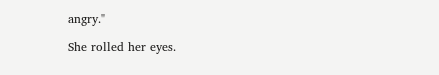angry."

She rolled her eyes.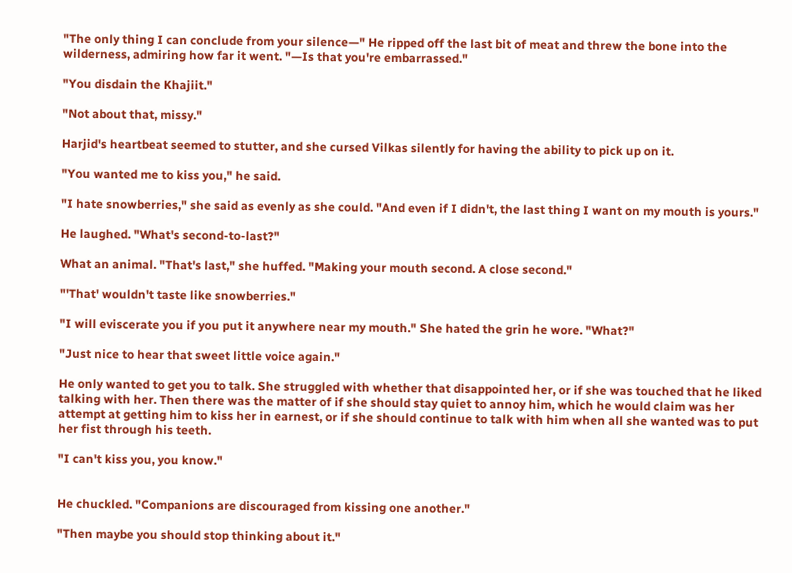"The only thing I can conclude from your silence—" He ripped off the last bit of meat and threw the bone into the wilderness, admiring how far it went. "—Is that you're embarrassed."

"You disdain the Khajiit."

"Not about that, missy."

Harjid's heartbeat seemed to stutter, and she cursed Vilkas silently for having the ability to pick up on it.

"You wanted me to kiss you," he said.

"I hate snowberries," she said as evenly as she could. "And even if I didn't, the last thing I want on my mouth is yours."

He laughed. "What's second-to-last?"

What an animal. "That's last," she huffed. "Making your mouth second. A close second."

"'That' wouldn't taste like snowberries."

"I will eviscerate you if you put it anywhere near my mouth." She hated the grin he wore. "What?"

"Just nice to hear that sweet little voice again."

He only wanted to get you to talk. She struggled with whether that disappointed her, or if she was touched that he liked talking with her. Then there was the matter of if she should stay quiet to annoy him, which he would claim was her attempt at getting him to kiss her in earnest, or if she should continue to talk with him when all she wanted was to put her fist through his teeth.

"I can't kiss you, you know."


He chuckled. "Companions are discouraged from kissing one another."

"Then maybe you should stop thinking about it."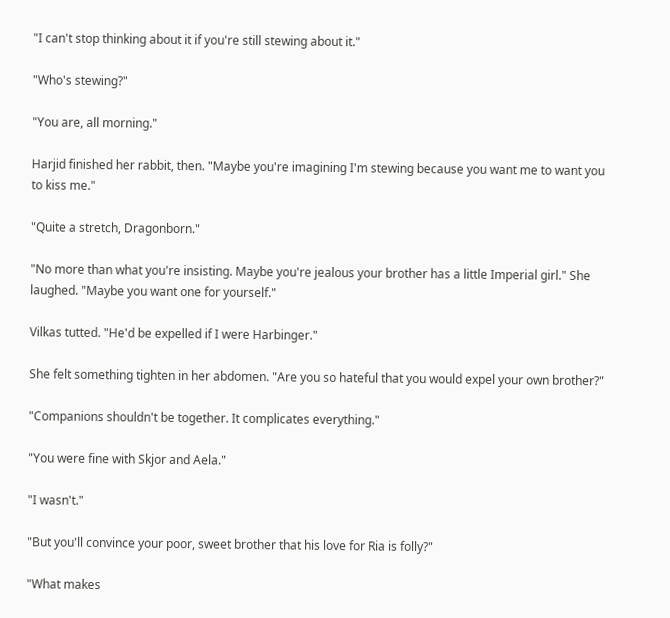"I can't stop thinking about it if you're still stewing about it."

"Who's stewing?"

"You are, all morning."

Harjid finished her rabbit, then. "Maybe you're imagining I'm stewing because you want me to want you to kiss me."

"Quite a stretch, Dragonborn."

"No more than what you're insisting. Maybe you're jealous your brother has a little Imperial girl." She laughed. "Maybe you want one for yourself."

Vilkas tutted. "He'd be expelled if I were Harbinger."

She felt something tighten in her abdomen. "Are you so hateful that you would expel your own brother?"

"Companions shouldn't be together. It complicates everything."

"You were fine with Skjor and Aela."

"I wasn't."

"But you'll convince your poor, sweet brother that his love for Ria is folly?"

"What makes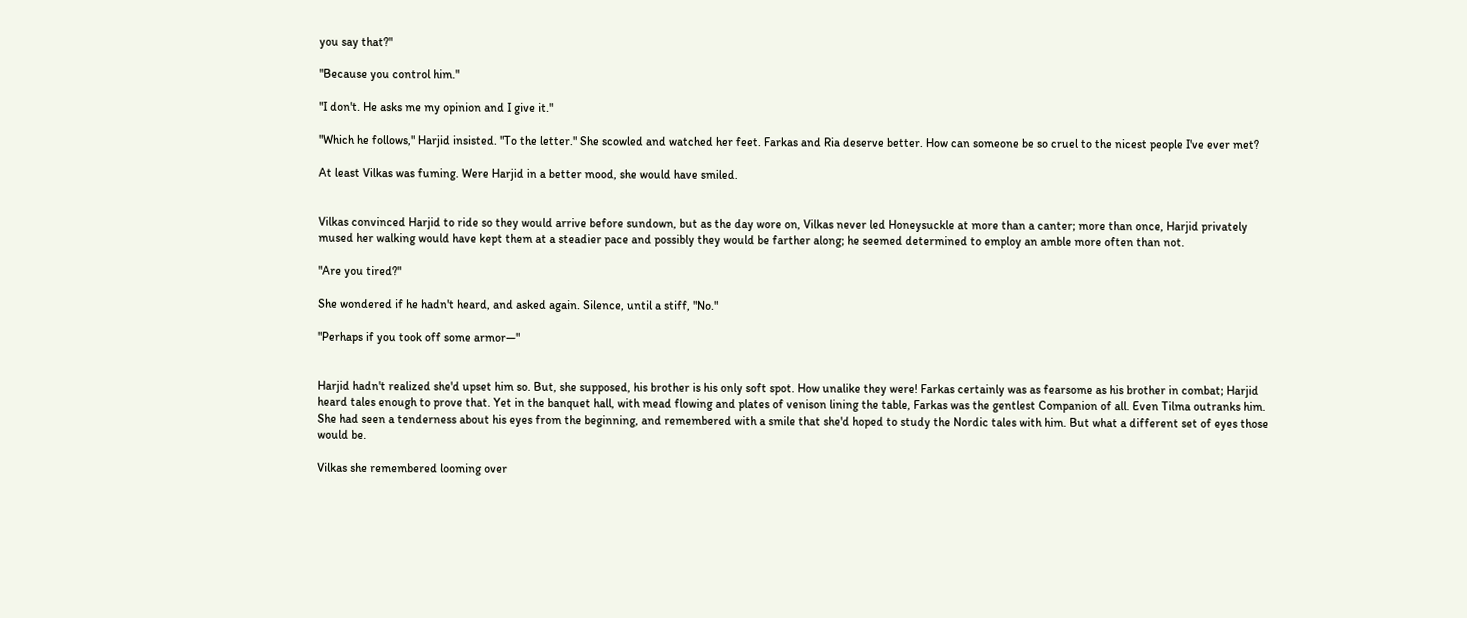you say that?"

"Because you control him."

"I don't. He asks me my opinion and I give it."

"Which he follows," Harjid insisted. "To the letter." She scowled and watched her feet. Farkas and Ria deserve better. How can someone be so cruel to the nicest people I've ever met?

At least Vilkas was fuming. Were Harjid in a better mood, she would have smiled.


Vilkas convinced Harjid to ride so they would arrive before sundown, but as the day wore on, Vilkas never led Honeysuckle at more than a canter; more than once, Harjid privately mused her walking would have kept them at a steadier pace and possibly they would be farther along; he seemed determined to employ an amble more often than not.

"Are you tired?"

She wondered if he hadn't heard, and asked again. Silence, until a stiff, "No."

"Perhaps if you took off some armor—"


Harjid hadn't realized she'd upset him so. But, she supposed, his brother is his only soft spot. How unalike they were! Farkas certainly was as fearsome as his brother in combat; Harjid heard tales enough to prove that. Yet in the banquet hall, with mead flowing and plates of venison lining the table, Farkas was the gentlest Companion of all. Even Tilma outranks him. She had seen a tenderness about his eyes from the beginning, and remembered with a smile that she'd hoped to study the Nordic tales with him. But what a different set of eyes those would be.

Vilkas she remembered looming over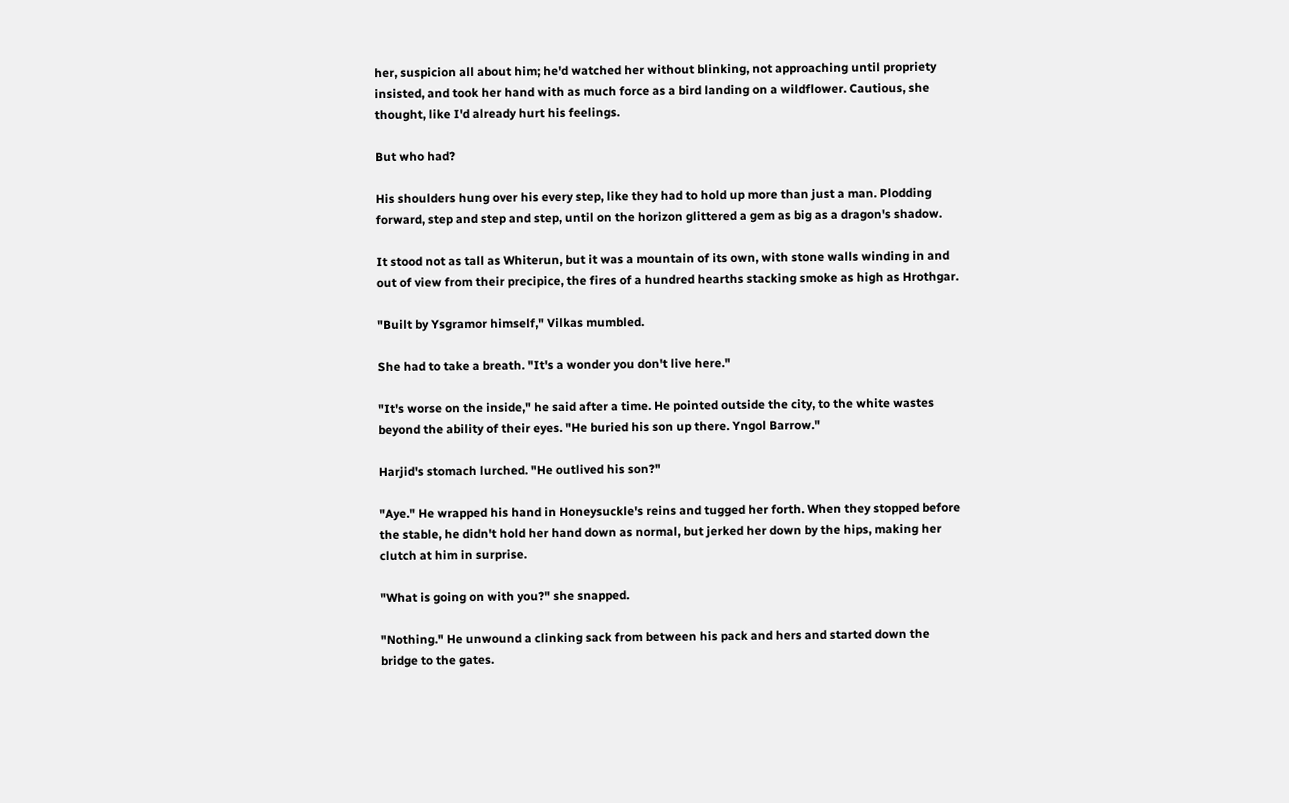her, suspicion all about him; he'd watched her without blinking, not approaching until propriety insisted, and took her hand with as much force as a bird landing on a wildflower. Cautious, she thought, like I'd already hurt his feelings.

But who had?

His shoulders hung over his every step, like they had to hold up more than just a man. Plodding forward, step and step and step, until on the horizon glittered a gem as big as a dragon's shadow.

It stood not as tall as Whiterun, but it was a mountain of its own, with stone walls winding in and out of view from their precipice, the fires of a hundred hearths stacking smoke as high as Hrothgar.

"Built by Ysgramor himself," Vilkas mumbled.

She had to take a breath. "It's a wonder you don't live here."

"It's worse on the inside," he said after a time. He pointed outside the city, to the white wastes beyond the ability of their eyes. "He buried his son up there. Yngol Barrow."

Harjid's stomach lurched. "He outlived his son?"

"Aye." He wrapped his hand in Honeysuckle's reins and tugged her forth. When they stopped before the stable, he didn't hold her hand down as normal, but jerked her down by the hips, making her clutch at him in surprise.

"What is going on with you?" she snapped.

"Nothing." He unwound a clinking sack from between his pack and hers and started down the bridge to the gates.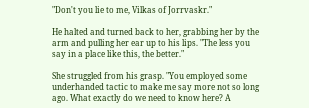"Don't you lie to me, Vilkas of Jorrvaskr."

He halted and turned back to her, grabbing her by the arm and pulling her ear up to his lips. "The less you say in a place like this, the better."

She struggled from his grasp. "You employed some underhanded tactic to make me say more not so long ago. What exactly do we need to know here? A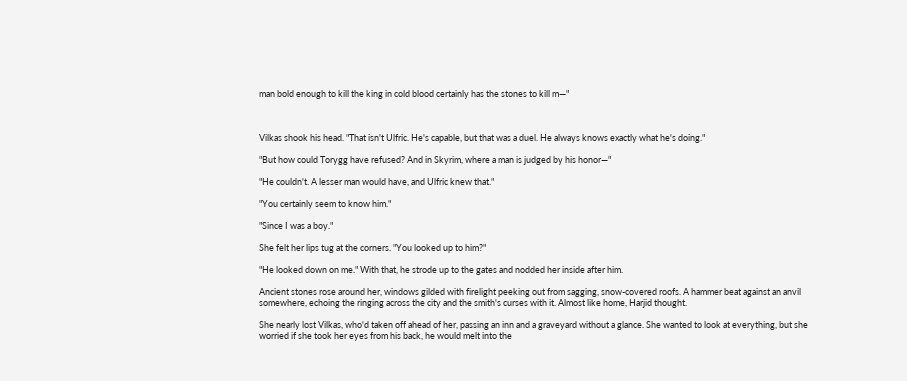man bold enough to kill the king in cold blood certainly has the stones to kill m—"



Vilkas shook his head. "That isn't Ulfric. He's capable, but that was a duel. He always knows exactly what he's doing."

"But how could Torygg have refused? And in Skyrim, where a man is judged by his honor—"

"He couldn't. A lesser man would have, and Ulfric knew that."

"You certainly seem to know him."

"Since I was a boy."

She felt her lips tug at the corners. "You looked up to him?"

"He looked down on me." With that, he strode up to the gates and nodded her inside after him.

Ancient stones rose around her, windows gilded with firelight peeking out from sagging, snow-covered roofs. A hammer beat against an anvil somewhere, echoing the ringing across the city and the smith's curses with it. Almost like home, Harjid thought.

She nearly lost Vilkas, who'd taken off ahead of her, passing an inn and a graveyard without a glance. She wanted to look at everything, but she worried if she took her eyes from his back, he would melt into the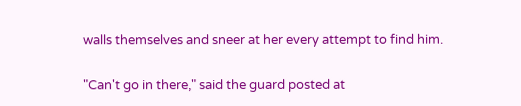walls themselves and sneer at her every attempt to find him.

"Can't go in there," said the guard posted at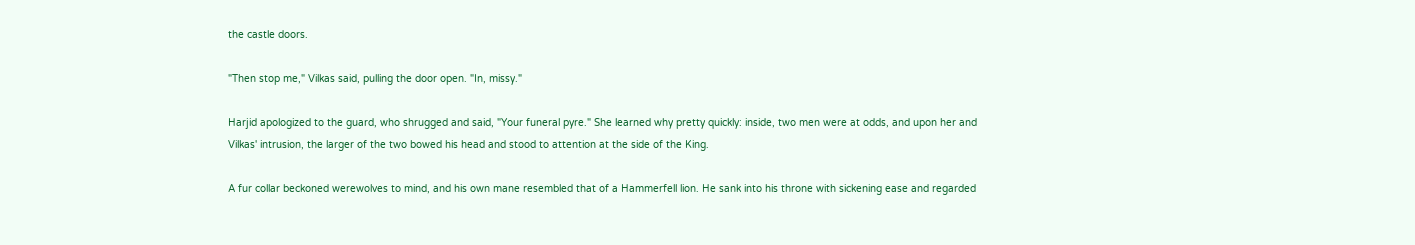the castle doors.

"Then stop me," Vilkas said, pulling the door open. "In, missy."

Harjid apologized to the guard, who shrugged and said, "Your funeral pyre." She learned why pretty quickly: inside, two men were at odds, and upon her and Vilkas' intrusion, the larger of the two bowed his head and stood to attention at the side of the King.

A fur collar beckoned werewolves to mind, and his own mane resembled that of a Hammerfell lion. He sank into his throne with sickening ease and regarded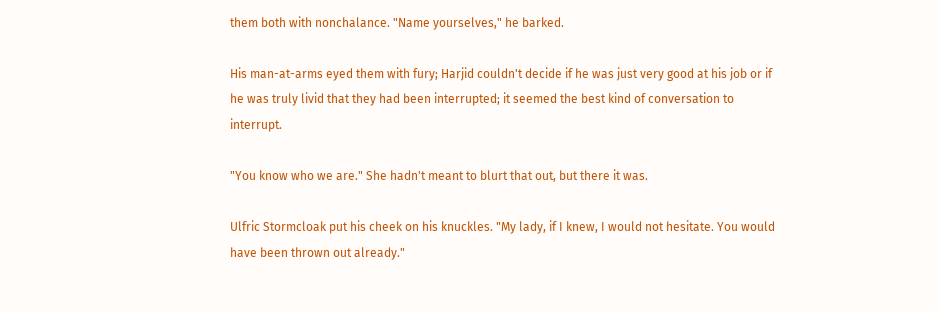them both with nonchalance. "Name yourselves," he barked.

His man-at-arms eyed them with fury; Harjid couldn't decide if he was just very good at his job or if he was truly livid that they had been interrupted; it seemed the best kind of conversation to interrupt.

"You know who we are." She hadn't meant to blurt that out, but there it was.

Ulfric Stormcloak put his cheek on his knuckles. "My lady, if I knew, I would not hesitate. You would have been thrown out already."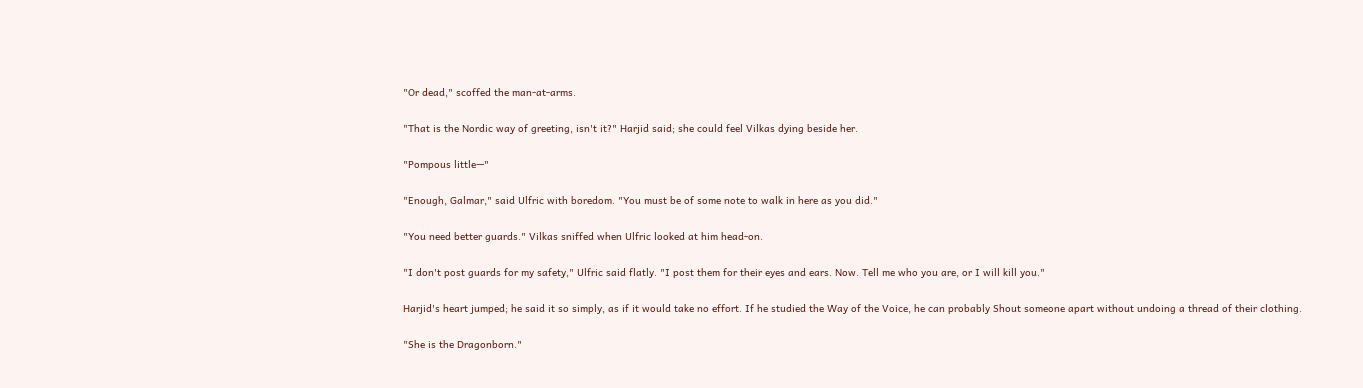"Or dead," scoffed the man-at-arms.

"That is the Nordic way of greeting, isn't it?" Harjid said; she could feel Vilkas dying beside her.

"Pompous little—"

"Enough, Galmar," said Ulfric with boredom. "You must be of some note to walk in here as you did."

"You need better guards." Vilkas sniffed when Ulfric looked at him head-on.

"I don't post guards for my safety," Ulfric said flatly. "I post them for their eyes and ears. Now. Tell me who you are, or I will kill you."

Harjid's heart jumped; he said it so simply, as if it would take no effort. If he studied the Way of the Voice, he can probably Shout someone apart without undoing a thread of their clothing.

"She is the Dragonborn."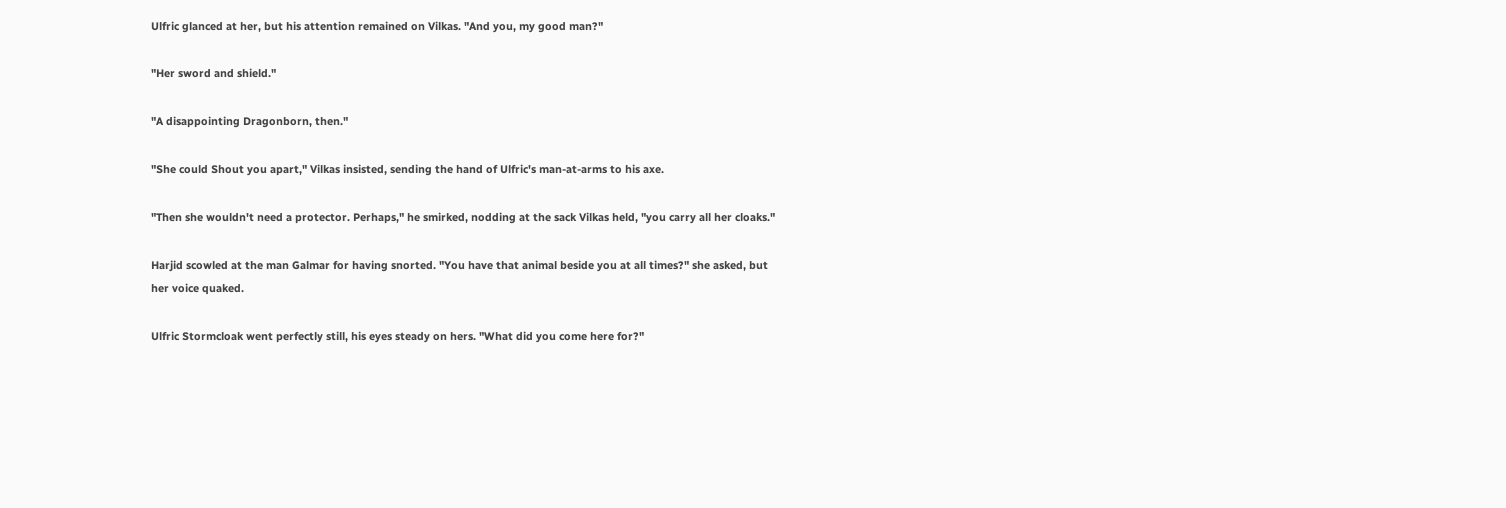Ulfric glanced at her, but his attention remained on Vilkas. "And you, my good man?"

"Her sword and shield."

"A disappointing Dragonborn, then."

"She could Shout you apart," Vilkas insisted, sending the hand of Ulfric's man-at-arms to his axe.

"Then she wouldn't need a protector. Perhaps," he smirked, nodding at the sack Vilkas held, "you carry all her cloaks."

Harjid scowled at the man Galmar for having snorted. "You have that animal beside you at all times?" she asked, but her voice quaked.

Ulfric Stormcloak went perfectly still, his eyes steady on hers. "What did you come here for?"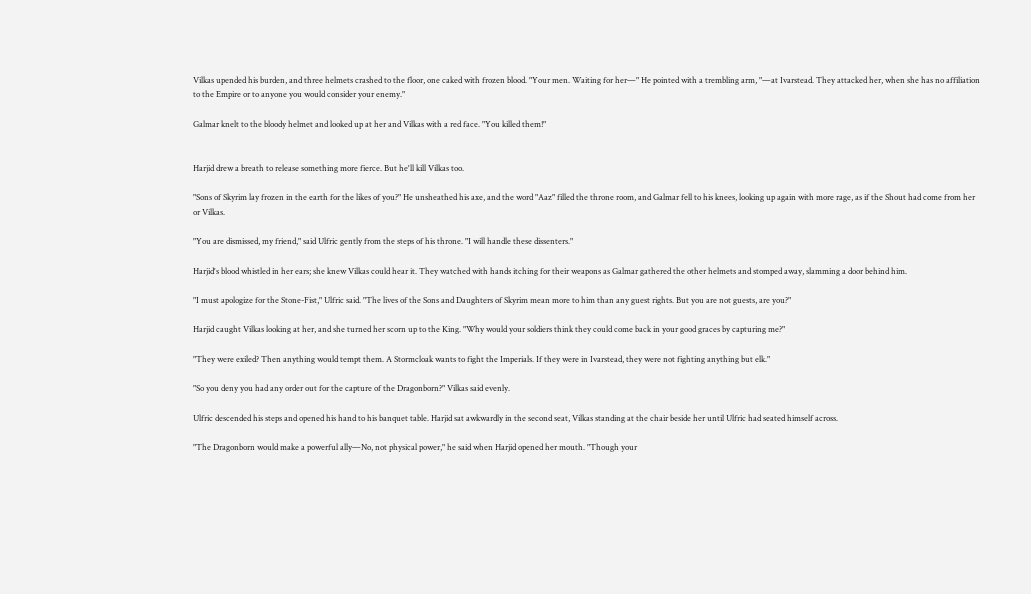Vilkas upended his burden, and three helmets crashed to the floor, one caked with frozen blood. "Your men. Waiting for her—" He pointed with a trembling arm, "—at Ivarstead. They attacked her, when she has no affiliation to the Empire or to anyone you would consider your enemy."

Galmar knelt to the bloody helmet and looked up at her and Vilkas with a red face. "You killed them!"


Harjid drew a breath to release something more fierce. But he'll kill Vilkas too.

"Sons of Skyrim lay frozen in the earth for the likes of you?" He unsheathed his axe, and the word "Aaz" filled the throne room, and Galmar fell to his knees, looking up again with more rage, as if the Shout had come from her or Vilkas.

"You are dismissed, my friend," said Ulfric gently from the steps of his throne. "I will handle these dissenters."

Harjid's blood whistled in her ears; she knew Vilkas could hear it. They watched with hands itching for their weapons as Galmar gathered the other helmets and stomped away, slamming a door behind him.

"I must apologize for the Stone-Fist," Ulfric said. "The lives of the Sons and Daughters of Skyrim mean more to him than any guest rights. But you are not guests, are you?"

Harjid caught Vilkas looking at her, and she turned her scorn up to the King. "Why would your soldiers think they could come back in your good graces by capturing me?"

"They were exiled? Then anything would tempt them. A Stormcloak wants to fight the Imperials. If they were in Ivarstead, they were not fighting anything but elk."

"So you deny you had any order out for the capture of the Dragonborn?" Vilkas said evenly.

Ulfric descended his steps and opened his hand to his banquet table. Harjid sat awkwardly in the second seat, Vilkas standing at the chair beside her until Ulfric had seated himself across.

"The Dragonborn would make a powerful ally—No, not physical power," he said when Harjid opened her mouth. "Though your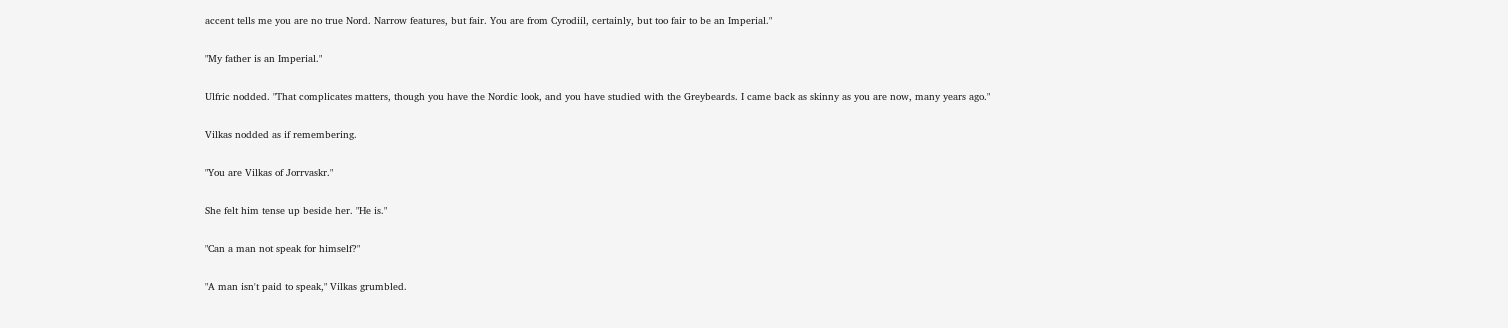accent tells me you are no true Nord. Narrow features, but fair. You are from Cyrodiil, certainly, but too fair to be an Imperial."

"My father is an Imperial."

Ulfric nodded. "That complicates matters, though you have the Nordic look, and you have studied with the Greybeards. I came back as skinny as you are now, many years ago."

Vilkas nodded as if remembering.

"You are Vilkas of Jorrvaskr."

She felt him tense up beside her. "He is."

"Can a man not speak for himself?"

"A man isn't paid to speak," Vilkas grumbled.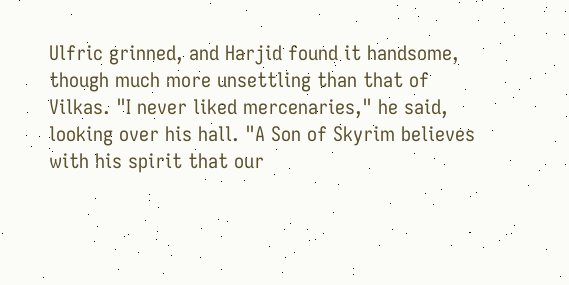Ulfric grinned, and Harjid found it handsome, though much more unsettling than that of Vilkas. "I never liked mercenaries," he said, looking over his hall. "A Son of Skyrim believes with his spirit that our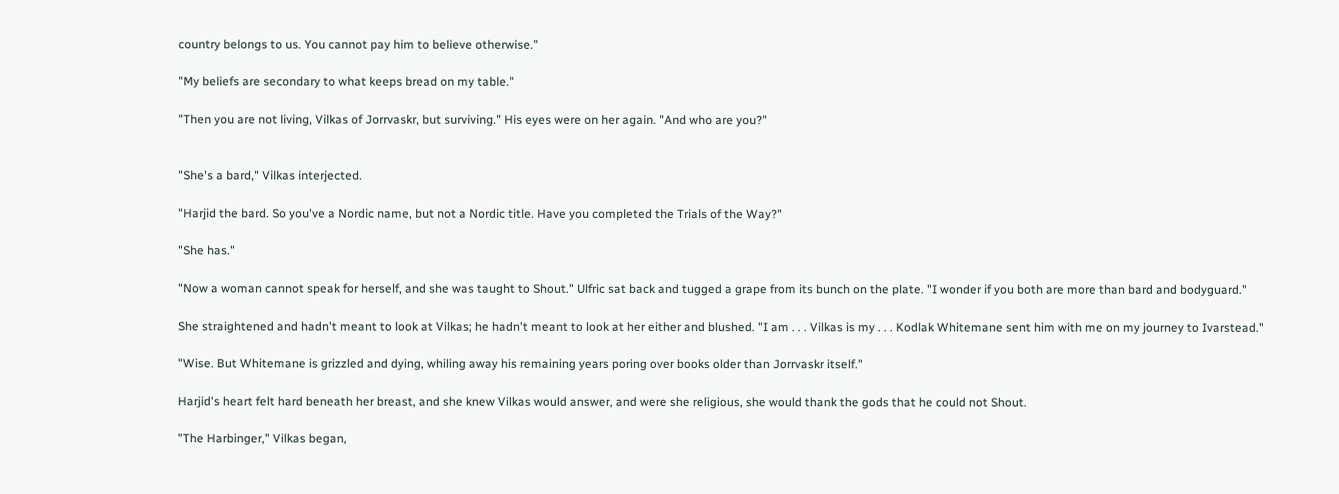country belongs to us. You cannot pay him to believe otherwise."

"My beliefs are secondary to what keeps bread on my table."

"Then you are not living, Vilkas of Jorrvaskr, but surviving." His eyes were on her again. "And who are you?"


"She's a bard," Vilkas interjected.

"Harjid the bard. So you've a Nordic name, but not a Nordic title. Have you completed the Trials of the Way?"

"She has."

"Now a woman cannot speak for herself, and she was taught to Shout." Ulfric sat back and tugged a grape from its bunch on the plate. "I wonder if you both are more than bard and bodyguard."

She straightened and hadn't meant to look at Vilkas; he hadn't meant to look at her either and blushed. "I am . . . Vilkas is my . . . Kodlak Whitemane sent him with me on my journey to Ivarstead."

"Wise. But Whitemane is grizzled and dying, whiling away his remaining years poring over books older than Jorrvaskr itself."

Harjid's heart felt hard beneath her breast, and she knew Vilkas would answer, and were she religious, she would thank the gods that he could not Shout.

"The Harbinger," Vilkas began,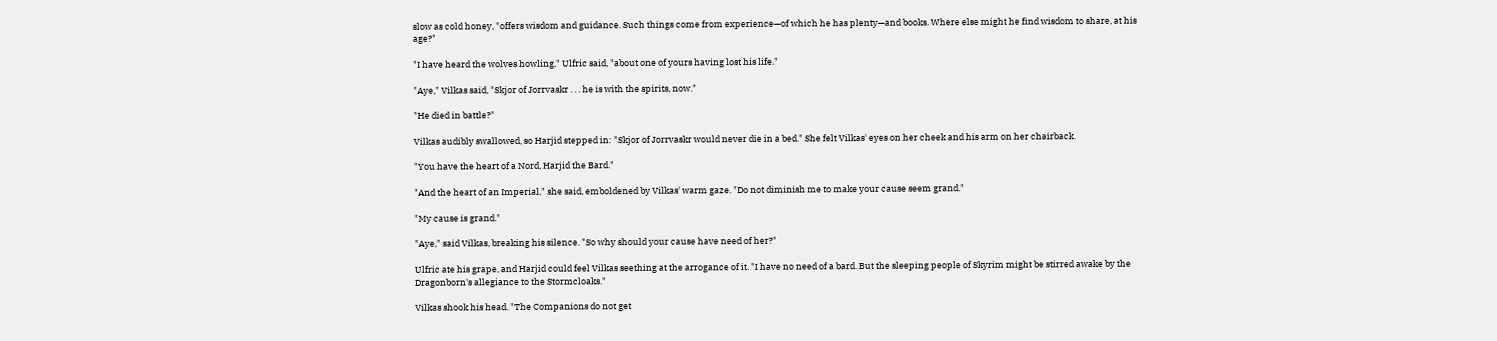slow as cold honey, "offers wisdom and guidance. Such things come from experience—of which he has plenty—and books. Where else might he find wisdom to share, at his age?"

"I have heard the wolves howling," Ulfric said, "about one of yours having lost his life."

"Aye," Vilkas said, "Skjor of Jorrvaskr . . . he is with the spirits, now."

"He died in battle?"

Vilkas audibly swallowed, so Harjid stepped in: "Skjor of Jorrvaskr would never die in a bed." She felt Vilkas' eyes on her cheek and his arm on her chairback.

"You have the heart of a Nord, Harjid the Bard."

"And the heart of an Imperial," she said, emboldened by Vilkas' warm gaze. "Do not diminish me to make your cause seem grand."

"My cause is grand."

"Aye," said Vilkas, breaking his silence. "So why should your cause have need of her?"

Ulfric ate his grape, and Harjid could feel Vilkas seething at the arrogance of it. "I have no need of a bard. But the sleeping people of Skyrim might be stirred awake by the Dragonborn's allegiance to the Stormcloaks."

Vilkas shook his head. "The Companions do not get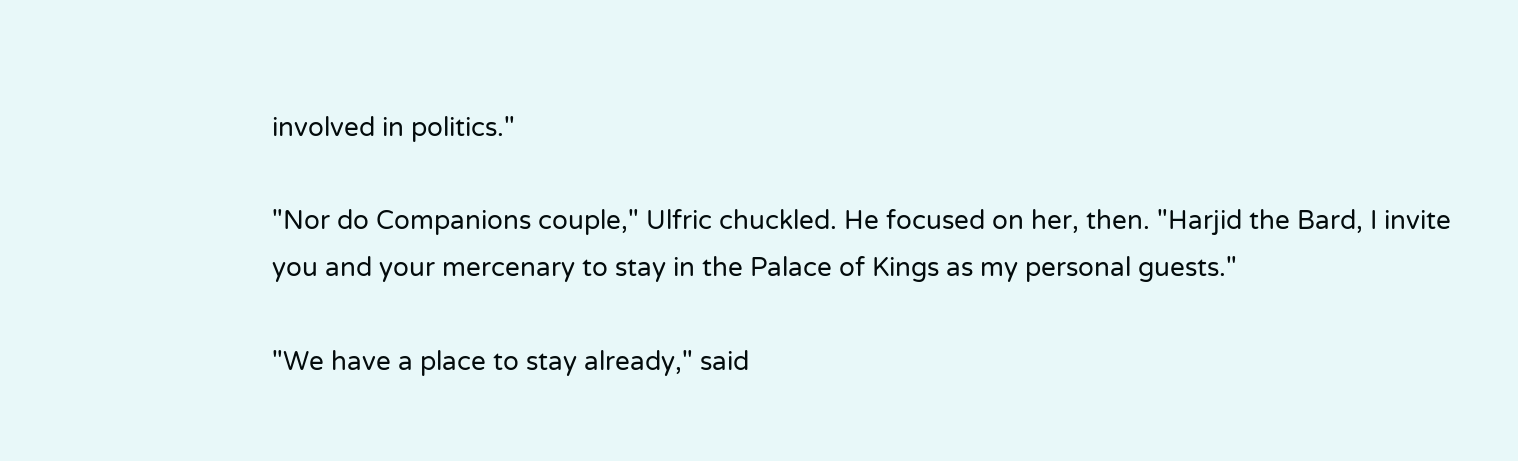involved in politics."

"Nor do Companions couple," Ulfric chuckled. He focused on her, then. "Harjid the Bard, I invite you and your mercenary to stay in the Palace of Kings as my personal guests."

"We have a place to stay already," said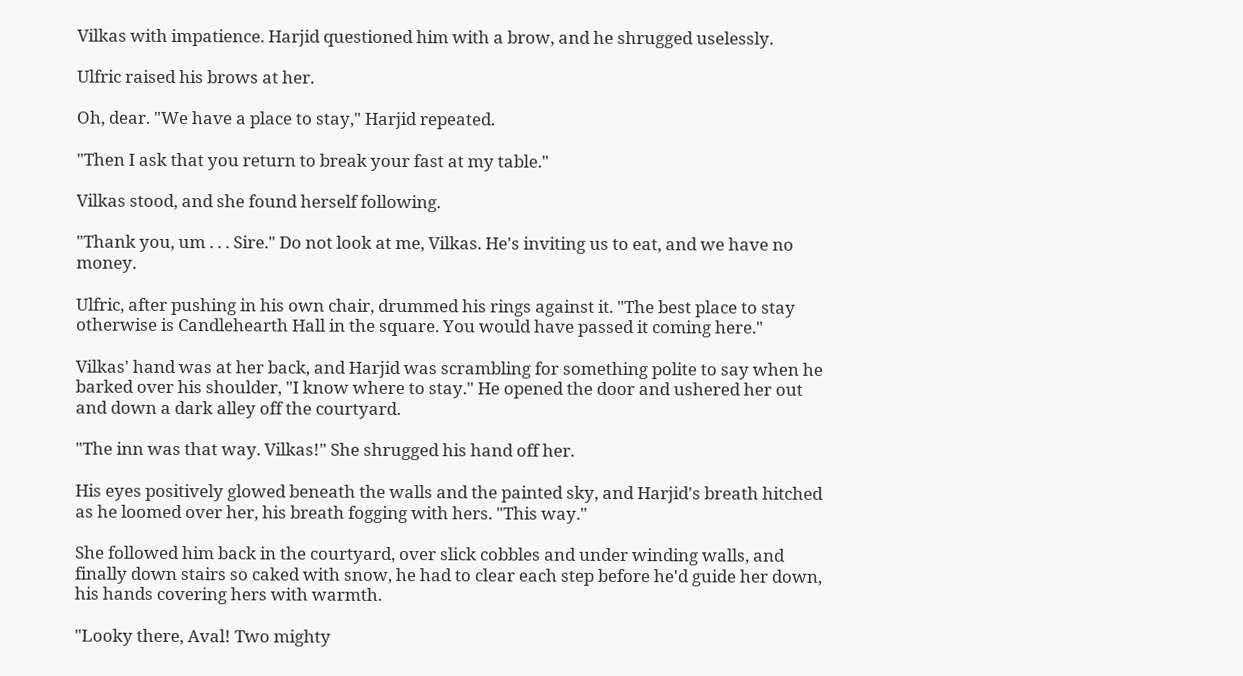Vilkas with impatience. Harjid questioned him with a brow, and he shrugged uselessly.

Ulfric raised his brows at her.

Oh, dear. "We have a place to stay," Harjid repeated.

"Then I ask that you return to break your fast at my table."

Vilkas stood, and she found herself following.

"Thank you, um . . . Sire." Do not look at me, Vilkas. He's inviting us to eat, and we have no money.

Ulfric, after pushing in his own chair, drummed his rings against it. "The best place to stay otherwise is Candlehearth Hall in the square. You would have passed it coming here."

Vilkas' hand was at her back, and Harjid was scrambling for something polite to say when he barked over his shoulder, "I know where to stay." He opened the door and ushered her out and down a dark alley off the courtyard.

"The inn was that way. Vilkas!" She shrugged his hand off her.

His eyes positively glowed beneath the walls and the painted sky, and Harjid's breath hitched as he loomed over her, his breath fogging with hers. "This way."

She followed him back in the courtyard, over slick cobbles and under winding walls, and finally down stairs so caked with snow, he had to clear each step before he'd guide her down, his hands covering hers with warmth.

"Looky there, Aval! Two mighty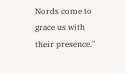Nords come to grace us with their presence."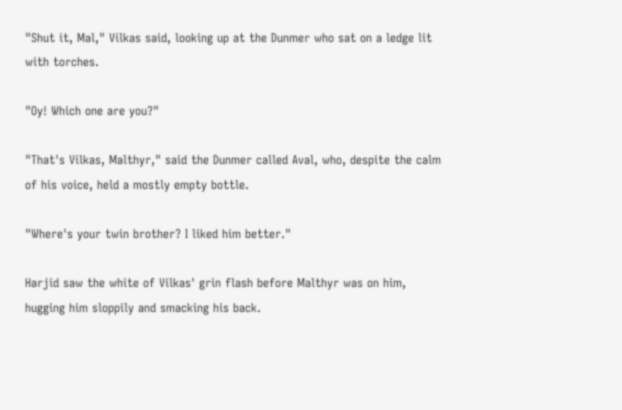"Shut it, Mal," Vilkas said, looking up at the Dunmer who sat on a ledge lit with torches.

"Oy! Which one are you?"

"That's Vilkas, Malthyr," said the Dunmer called Aval, who, despite the calm of his voice, held a mostly empty bottle.

"Where's your twin brother? I liked him better."

Harjid saw the white of Vilkas' grin flash before Malthyr was on him, hugging him sloppily and smacking his back.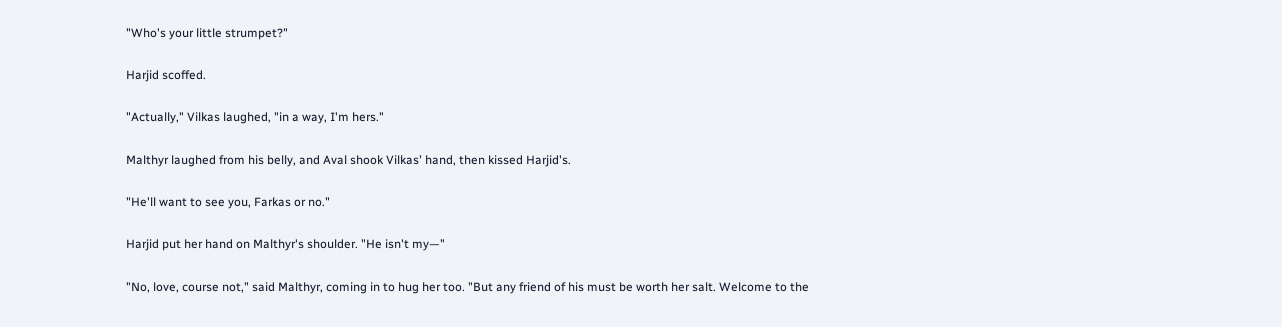"Who's your little strumpet?"

Harjid scoffed.

"Actually," Vilkas laughed, "in a way, I'm hers."

Malthyr laughed from his belly, and Aval shook Vilkas' hand, then kissed Harjid's.

"He'll want to see you, Farkas or no."

Harjid put her hand on Malthyr's shoulder. "He isn't my—"

"No, love, course not," said Malthyr, coming in to hug her too. "But any friend of his must be worth her salt. Welcome to the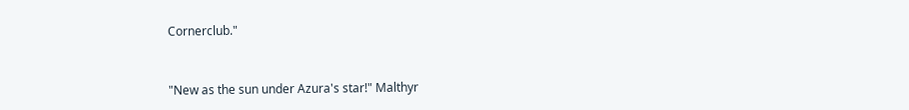Cornerclub."


"New as the sun under Azura's star!" Malthyr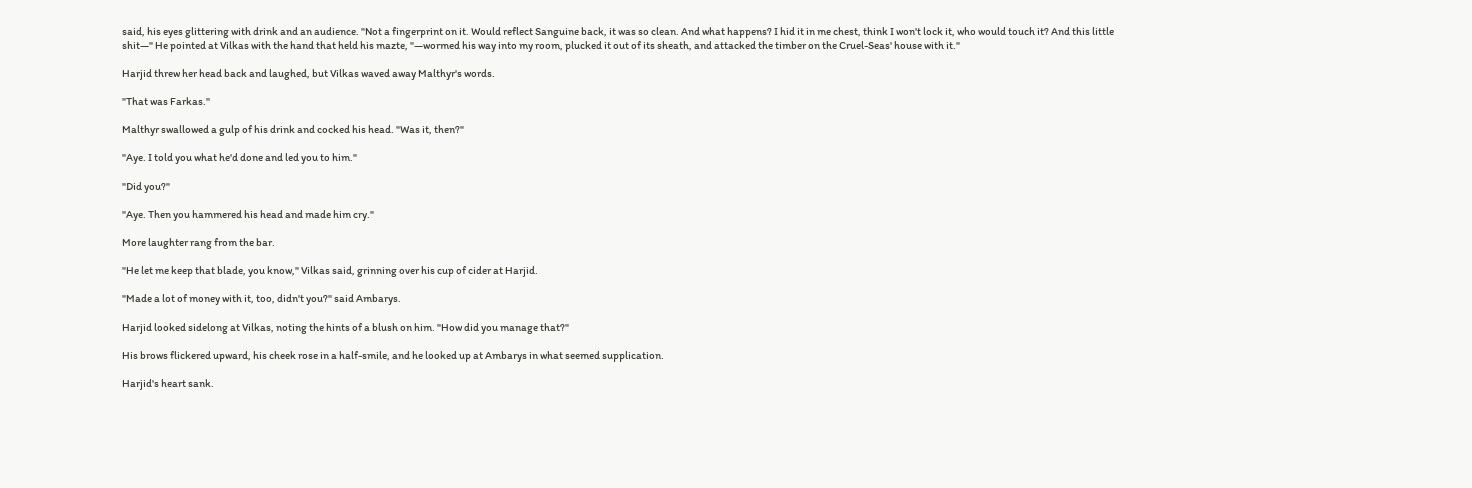said, his eyes glittering with drink and an audience. "Not a fingerprint on it. Would reflect Sanguine back, it was so clean. And what happens? I hid it in me chest, think I won't lock it, who would touch it? And this little shit—" He pointed at Vilkas with the hand that held his mazte, "—wormed his way into my room, plucked it out of its sheath, and attacked the timber on the Cruel-Seas' house with it."

Harjid threw her head back and laughed, but Vilkas waved away Malthyr's words.

"That was Farkas."

Malthyr swallowed a gulp of his drink and cocked his head. "Was it, then?"

"Aye. I told you what he'd done and led you to him."

"Did you?"

"Aye. Then you hammered his head and made him cry."

More laughter rang from the bar.

"He let me keep that blade, you know," Vilkas said, grinning over his cup of cider at Harjid.

"Made a lot of money with it, too, didn't you?" said Ambarys.

Harjid looked sidelong at Vilkas, noting the hints of a blush on him. "How did you manage that?"

His brows flickered upward, his cheek rose in a half-smile, and he looked up at Ambarys in what seemed supplication.

Harjid's heart sank.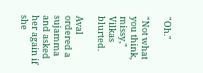"Oh."

"Not what you think, missy," Vilkas blurted.

Aval ordered a sujamma and asked her again if she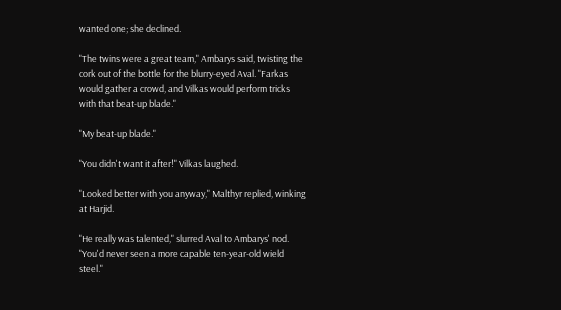wanted one; she declined.

"The twins were a great team," Ambarys said, twisting the cork out of the bottle for the blurry-eyed Aval. "Farkas would gather a crowd, and Vilkas would perform tricks with that beat-up blade."

"My beat-up blade."

"You didn't want it after!" Vilkas laughed.

"Looked better with you anyway," Malthyr replied, winking at Harjid.

"He really was talented," slurred Aval to Ambarys' nod. "You'd never seen a more capable ten-year-old wield steel."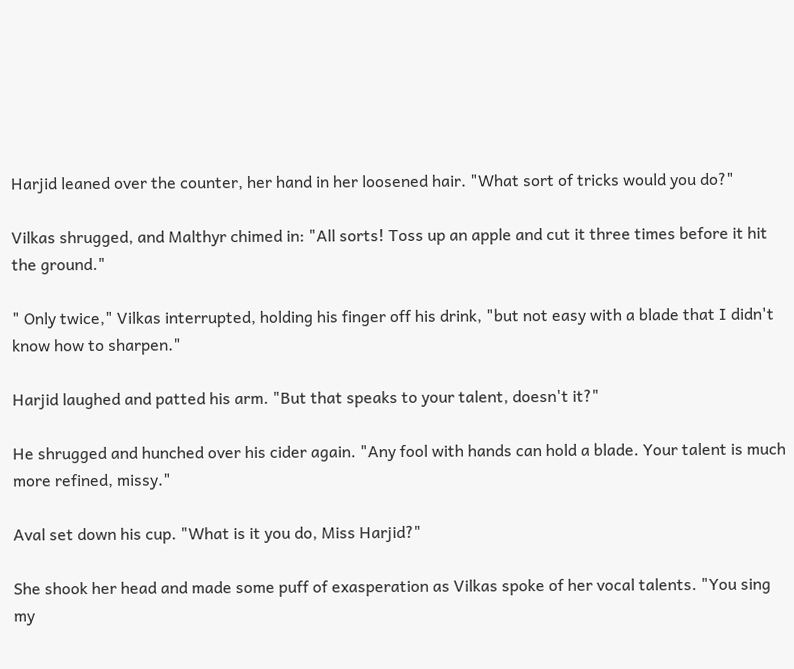Harjid leaned over the counter, her hand in her loosened hair. "What sort of tricks would you do?"

Vilkas shrugged, and Malthyr chimed in: "All sorts! Toss up an apple and cut it three times before it hit the ground."

" Only twice," Vilkas interrupted, holding his finger off his drink, "but not easy with a blade that I didn't know how to sharpen."

Harjid laughed and patted his arm. "But that speaks to your talent, doesn't it?"

He shrugged and hunched over his cider again. "Any fool with hands can hold a blade. Your talent is much more refined, missy."

Aval set down his cup. "What is it you do, Miss Harjid?"

She shook her head and made some puff of exasperation as Vilkas spoke of her vocal talents. "You sing my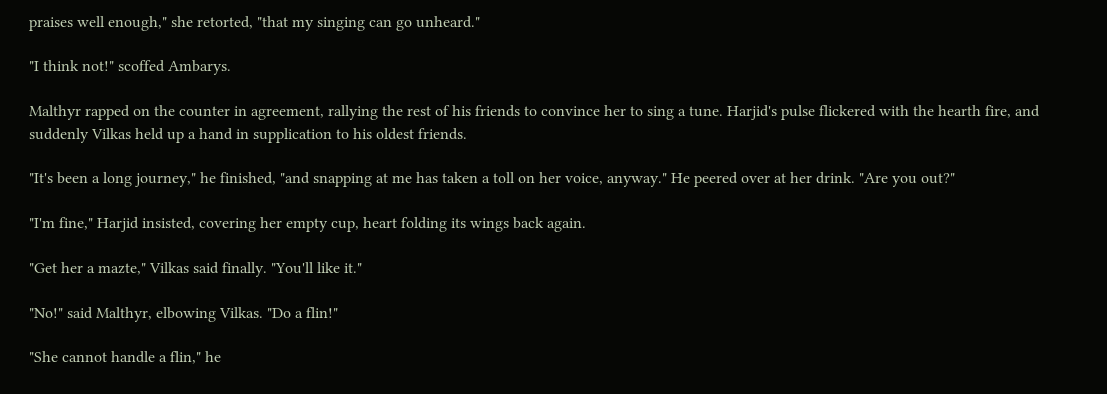praises well enough," she retorted, "that my singing can go unheard."

"I think not!" scoffed Ambarys.

Malthyr rapped on the counter in agreement, rallying the rest of his friends to convince her to sing a tune. Harjid's pulse flickered with the hearth fire, and suddenly Vilkas held up a hand in supplication to his oldest friends.

"It's been a long journey," he finished, "and snapping at me has taken a toll on her voice, anyway." He peered over at her drink. "Are you out?"

"I'm fine," Harjid insisted, covering her empty cup, heart folding its wings back again.

"Get her a mazte," Vilkas said finally. "You'll like it."

"No!" said Malthyr, elbowing Vilkas. "Do a flin!"

"She cannot handle a flin," he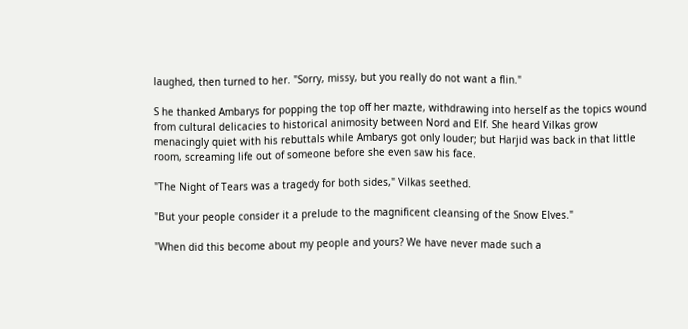laughed, then turned to her. "Sorry, missy, but you really do not want a flin."

S he thanked Ambarys for popping the top off her mazte, withdrawing into herself as the topics wound from cultural delicacies to historical animosity between Nord and Elf. She heard Vilkas grow menacingly quiet with his rebuttals while Ambarys got only louder; but Harjid was back in that little room, screaming life out of someone before she even saw his face.

"The Night of Tears was a tragedy for both sides," Vilkas seethed.

"But your people consider it a prelude to the magnificent cleansing of the Snow Elves."

"When did this become about my people and yours? We have never made such a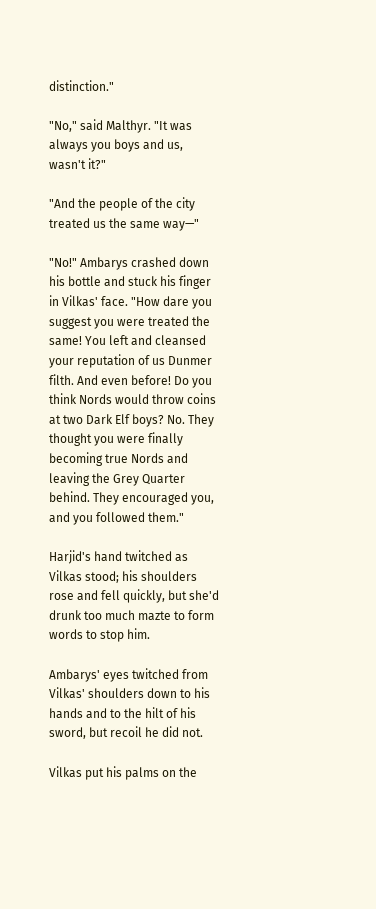distinction."

"No," said Malthyr. "It was always you boys and us, wasn't it?"

"And the people of the city treated us the same way—"

"No!" Ambarys crashed down his bottle and stuck his finger in Vilkas' face. "How dare you suggest you were treated the same! You left and cleansed your reputation of us Dunmer filth. And even before! Do you think Nords would throw coins at two Dark Elf boys? No. They thought you were finally becoming true Nords and leaving the Grey Quarter behind. They encouraged you, and you followed them."

Harjid's hand twitched as Vilkas stood; his shoulders rose and fell quickly, but she'd drunk too much mazte to form words to stop him.

Ambarys' eyes twitched from Vilkas' shoulders down to his hands and to the hilt of his sword, but recoil he did not.

Vilkas put his palms on the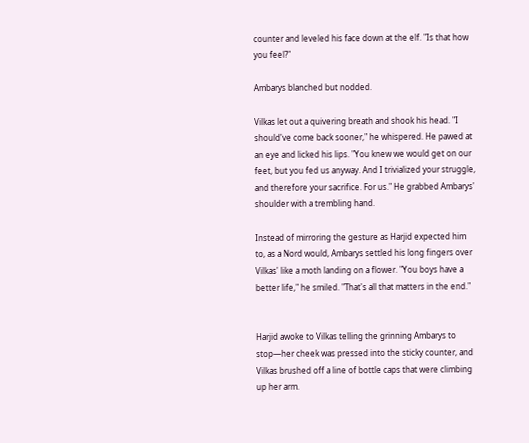counter and leveled his face down at the elf. "Is that how you feel?"

Ambarys blanched but nodded.

Vilkas let out a quivering breath and shook his head. "I should've come back sooner," he whispered. He pawed at an eye and licked his lips. "You knew we would get on our feet, but you fed us anyway. And I trivialized your struggle, and therefore your sacrifice. For us." He grabbed Ambarys' shoulder with a trembling hand.

Instead of mirroring the gesture as Harjid expected him to, as a Nord would, Ambarys settled his long fingers over Vilkas' like a moth landing on a flower. "You boys have a better life," he smiled. "That's all that matters in the end."


Harjid awoke to Vilkas telling the grinning Ambarys to stop—her cheek was pressed into the sticky counter, and Vilkas brushed off a line of bottle caps that were climbing up her arm.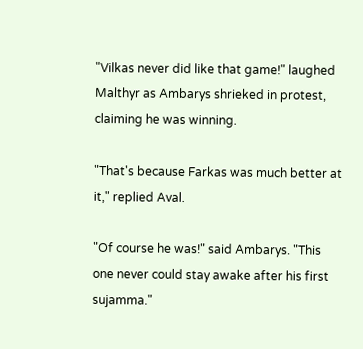"Vilkas never did like that game!" laughed Malthyr as Ambarys shrieked in protest, claiming he was winning.

"That's because Farkas was much better at it," replied Aval.

"Of course he was!" said Ambarys. "This one never could stay awake after his first sujamma."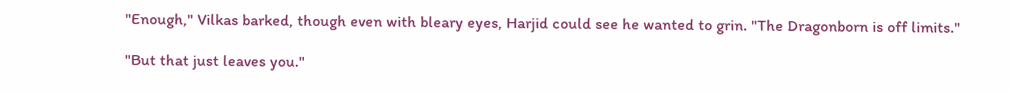"Enough," Vilkas barked, though even with bleary eyes, Harjid could see he wanted to grin. "The Dragonborn is off limits."

"But that just leaves you."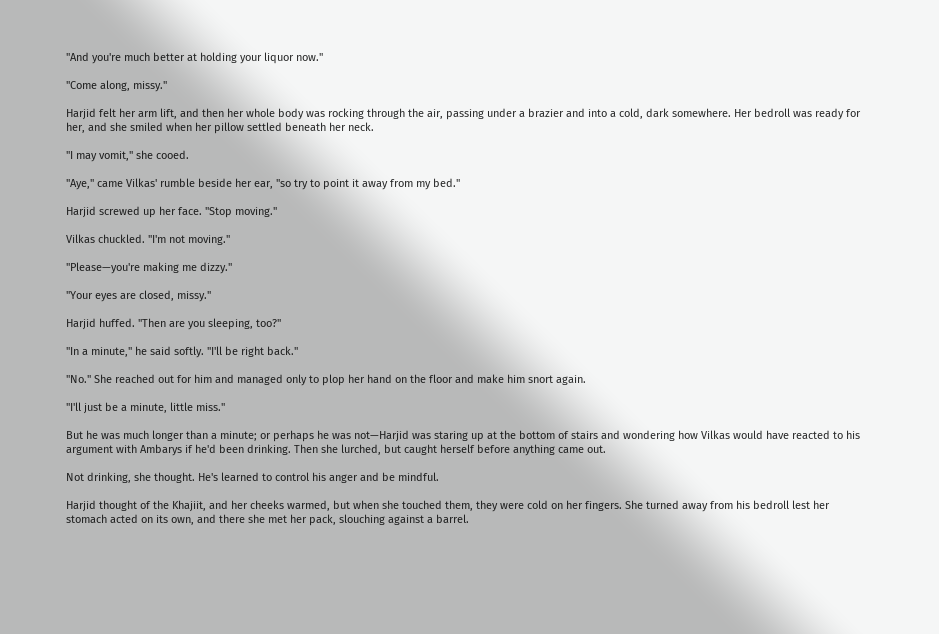"And you're much better at holding your liquor now."

"Come along, missy."

Harjid felt her arm lift, and then her whole body was rocking through the air, passing under a brazier and into a cold, dark somewhere. Her bedroll was ready for her, and she smiled when her pillow settled beneath her neck.

"I may vomit," she cooed.

"Aye," came Vilkas' rumble beside her ear, "so try to point it away from my bed."

Harjid screwed up her face. "Stop moving."

Vilkas chuckled. "I'm not moving."

"Please—you're making me dizzy."

"Your eyes are closed, missy."

Harjid huffed. "Then are you sleeping, too?"

"In a minute," he said softly. "I'll be right back."

"No." She reached out for him and managed only to plop her hand on the floor and make him snort again.

"I'll just be a minute, little miss."

But he was much longer than a minute; or perhaps he was not—Harjid was staring up at the bottom of stairs and wondering how Vilkas would have reacted to his argument with Ambarys if he'd been drinking. Then she lurched, but caught herself before anything came out.

Not drinking, she thought. He's learned to control his anger and be mindful.

Harjid thought of the Khajiit, and her cheeks warmed, but when she touched them, they were cold on her fingers. She turned away from his bedroll lest her stomach acted on its own, and there she met her pack, slouching against a barrel.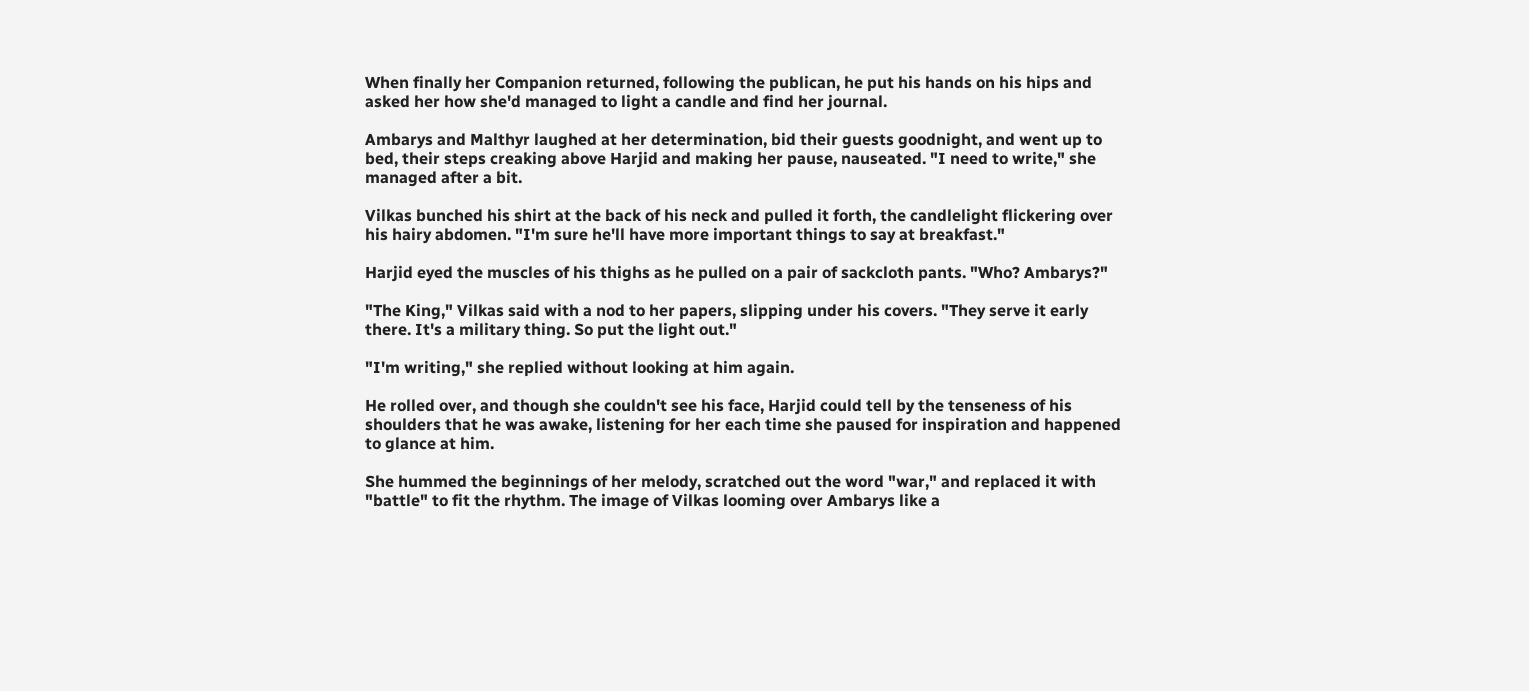When finally her Companion returned, following the publican, he put his hands on his hips and asked her how she'd managed to light a candle and find her journal.

Ambarys and Malthyr laughed at her determination, bid their guests goodnight, and went up to bed, their steps creaking above Harjid and making her pause, nauseated. "I need to write," she managed after a bit.

Vilkas bunched his shirt at the back of his neck and pulled it forth, the candlelight flickering over his hairy abdomen. "I'm sure he'll have more important things to say at breakfast."

Harjid eyed the muscles of his thighs as he pulled on a pair of sackcloth pants. "Who? Ambarys?"

"The King," Vilkas said with a nod to her papers, slipping under his covers. "They serve it early there. It's a military thing. So put the light out."

"I'm writing," she replied without looking at him again.

He rolled over, and though she couldn't see his face, Harjid could tell by the tenseness of his shoulders that he was awake, listening for her each time she paused for inspiration and happened to glance at him.

She hummed the beginnings of her melody, scratched out the word "war," and replaced it with "battle" to fit the rhythm. The image of Vilkas looming over Ambarys like a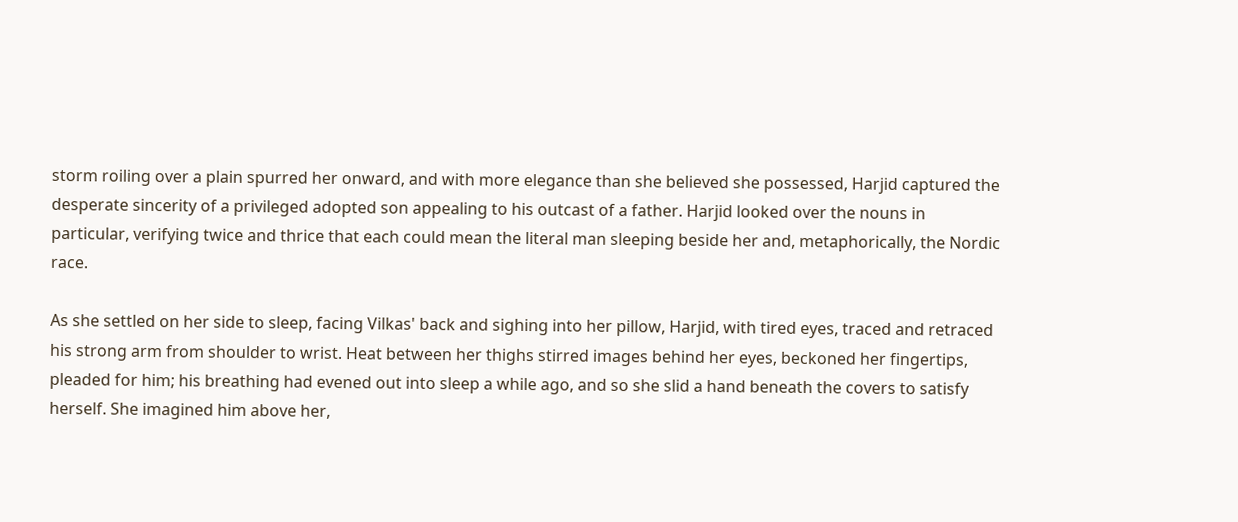storm roiling over a plain spurred her onward, and with more elegance than she believed she possessed, Harjid captured the desperate sincerity of a privileged adopted son appealing to his outcast of a father. Harjid looked over the nouns in particular, verifying twice and thrice that each could mean the literal man sleeping beside her and, metaphorically, the Nordic race.

As she settled on her side to sleep, facing Vilkas' back and sighing into her pillow, Harjid, with tired eyes, traced and retraced his strong arm from shoulder to wrist. Heat between her thighs stirred images behind her eyes, beckoned her fingertips, pleaded for him; his breathing had evened out into sleep a while ago, and so she slid a hand beneath the covers to satisfy herself. She imagined him above her,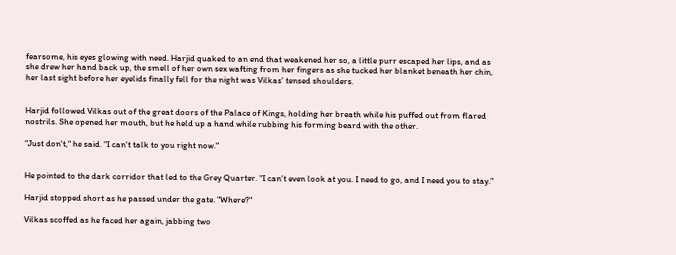fearsome, his eyes glowing with need. Harjid quaked to an end that weakened her so, a little purr escaped her lips, and as she drew her hand back up, the smell of her own sex wafting from her fingers as she tucked her blanket beneath her chin, her last sight before her eyelids finally fell for the night was Vilkas' tensed shoulders.


Harjid followed Vilkas out of the great doors of the Palace of Kings, holding her breath while his puffed out from flared nostrils. She opened her mouth, but he held up a hand while rubbing his forming beard with the other.

"Just don't," he said. "I can't talk to you right now."


He pointed to the dark corridor that led to the Grey Quarter. "I can't even look at you. I need to go, and I need you to stay."

Harjid stopped short as he passed under the gate. "Where?"

Vilkas scoffed as he faced her again, jabbing two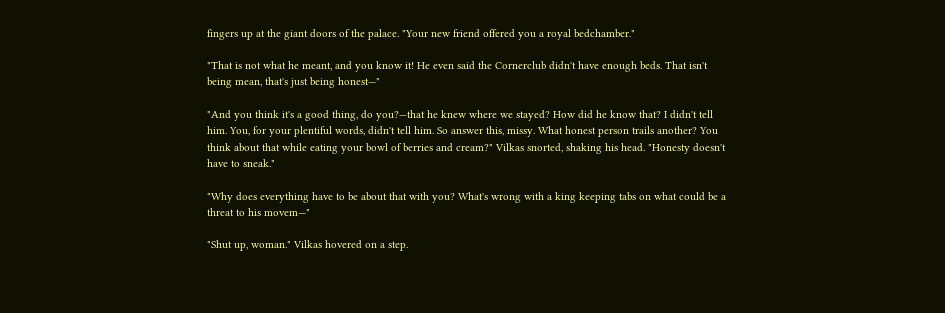fingers up at the giant doors of the palace. "Your new friend offered you a royal bedchamber."

"That is not what he meant, and you know it! He even said the Cornerclub didn't have enough beds. That isn't being mean, that's just being honest—"

"And you think it's a good thing, do you?—that he knew where we stayed? How did he know that? I didn't tell him. You, for your plentiful words, didn't tell him. So answer this, missy. What honest person trails another? You think about that while eating your bowl of berries and cream?" Vilkas snorted, shaking his head. "Honesty doesn't have to sneak."

"Why does everything have to be about that with you? What's wrong with a king keeping tabs on what could be a threat to his movem—"

"Shut up, woman." Vilkas hovered on a step.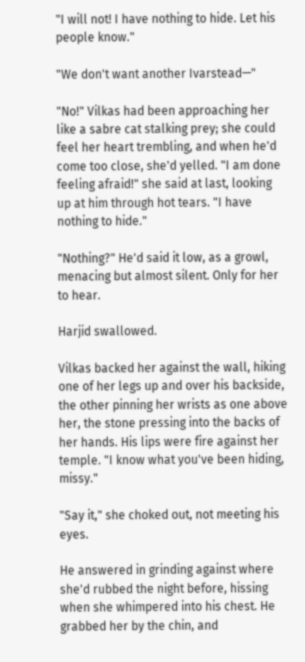"I will not! I have nothing to hide. Let his people know."

"We don't want another Ivarstead—"

"No!" Vilkas had been approaching her like a sabre cat stalking prey; she could feel her heart trembling, and when he'd come too close, she'd yelled. "I am done feeling afraid!" she said at last, looking up at him through hot tears. "I have nothing to hide."

"Nothing?" He'd said it low, as a growl, menacing but almost silent. Only for her to hear.

Harjid swallowed.

Vilkas backed her against the wall, hiking one of her legs up and over his backside, the other pinning her wrists as one above her, the stone pressing into the backs of her hands. His lips were fire against her temple. "I know what you've been hiding, missy."

"Say it," she choked out, not meeting his eyes.

He answered in grinding against where she'd rubbed the night before, hissing when she whimpered into his chest. He grabbed her by the chin, and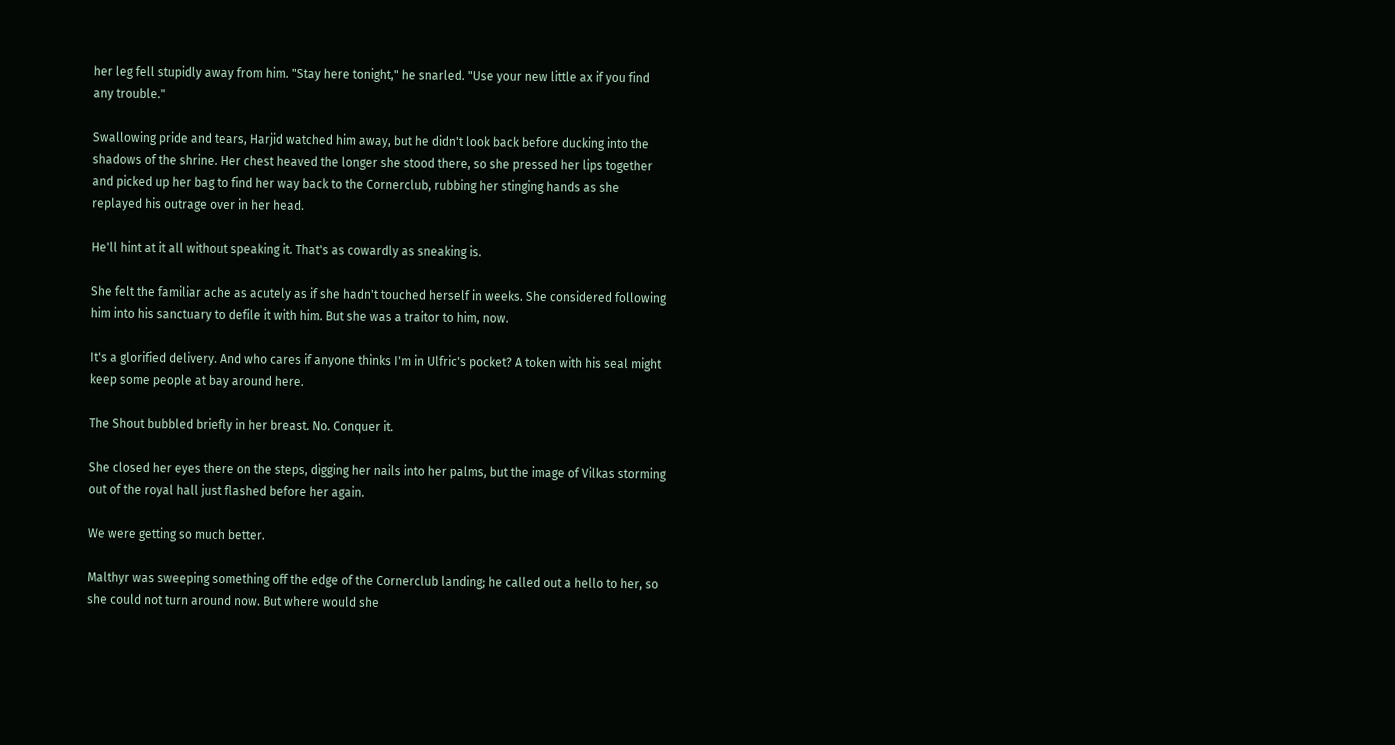her leg fell stupidly away from him. "Stay here tonight," he snarled. "Use your new little ax if you find any trouble."

Swallowing pride and tears, Harjid watched him away, but he didn't look back before ducking into the shadows of the shrine. Her chest heaved the longer she stood there, so she pressed her lips together and picked up her bag to find her way back to the Cornerclub, rubbing her stinging hands as she replayed his outrage over in her head.

He'll hint at it all without speaking it. That's as cowardly as sneaking is.

She felt the familiar ache as acutely as if she hadn't touched herself in weeks. She considered following him into his sanctuary to defile it with him. But she was a traitor to him, now.

It's a glorified delivery. And who cares if anyone thinks I'm in Ulfric's pocket? A token with his seal might keep some people at bay around here.

The Shout bubbled briefly in her breast. No. Conquer it.

She closed her eyes there on the steps, digging her nails into her palms, but the image of Vilkas storming out of the royal hall just flashed before her again.

We were getting so much better.

Malthyr was sweeping something off the edge of the Cornerclub landing; he called out a hello to her, so she could not turn around now. But where would she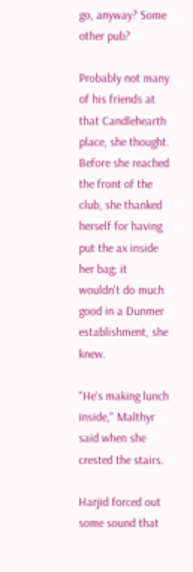go, anyway? Some other pub?

Probably not many of his friends at that Candlehearth place, she thought. Before she reached the front of the club, she thanked herself for having put the ax inside her bag; it wouldn't do much good in a Dunmer establishment, she knew.

"He's making lunch inside," Malthyr said when she crested the stairs.

Harjid forced out some sound that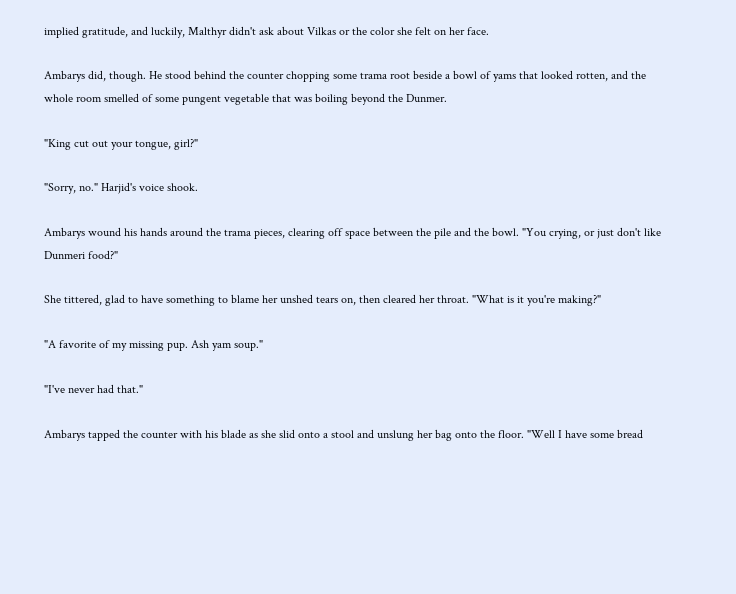implied gratitude, and luckily, Malthyr didn't ask about Vilkas or the color she felt on her face.

Ambarys did, though. He stood behind the counter chopping some trama root beside a bowl of yams that looked rotten, and the whole room smelled of some pungent vegetable that was boiling beyond the Dunmer.

"King cut out your tongue, girl?"

"Sorry, no." Harjid's voice shook.

Ambarys wound his hands around the trama pieces, clearing off space between the pile and the bowl. "You crying, or just don't like Dunmeri food?"

She tittered, glad to have something to blame her unshed tears on, then cleared her throat. "What is it you're making?"

"A favorite of my missing pup. Ash yam soup."

"I've never had that."

Ambarys tapped the counter with his blade as she slid onto a stool and unslung her bag onto the floor. "Well I have some bread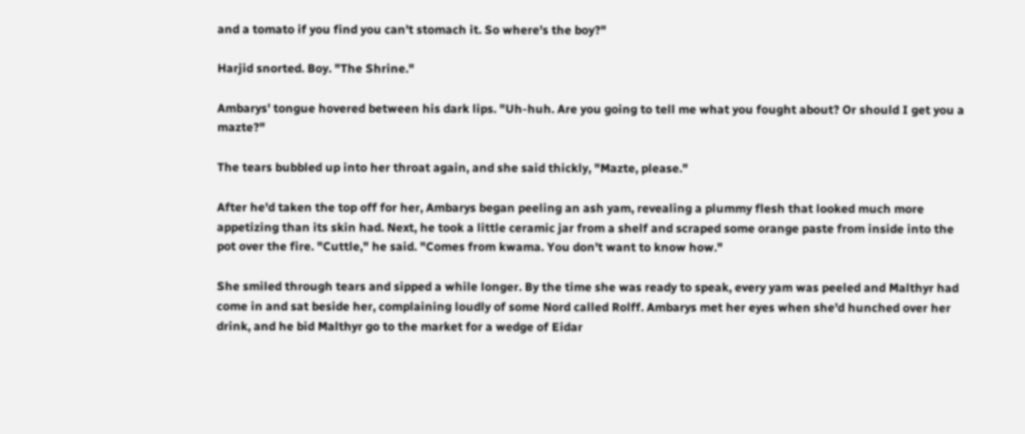and a tomato if you find you can't stomach it. So where's the boy?"

Harjid snorted. Boy. "The Shrine."

Ambarys' tongue hovered between his dark lips. "Uh-huh. Are you going to tell me what you fought about? Or should I get you a mazte?"

The tears bubbled up into her throat again, and she said thickly, "Mazte, please."

After he'd taken the top off for her, Ambarys began peeling an ash yam, revealing a plummy flesh that looked much more appetizing than its skin had. Next, he took a little ceramic jar from a shelf and scraped some orange paste from inside into the pot over the fire. "Cuttle," he said. "Comes from kwama. You don't want to know how."

She smiled through tears and sipped a while longer. By the time she was ready to speak, every yam was peeled and Malthyr had come in and sat beside her, complaining loudly of some Nord called Rolff. Ambarys met her eyes when she'd hunched over her drink, and he bid Malthyr go to the market for a wedge of Eidar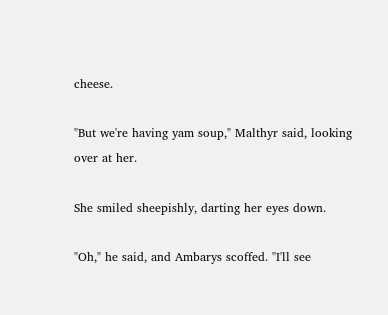cheese.

"But we're having yam soup," Malthyr said, looking over at her.

She smiled sheepishly, darting her eyes down.

"Oh," he said, and Ambarys scoffed. "I'll see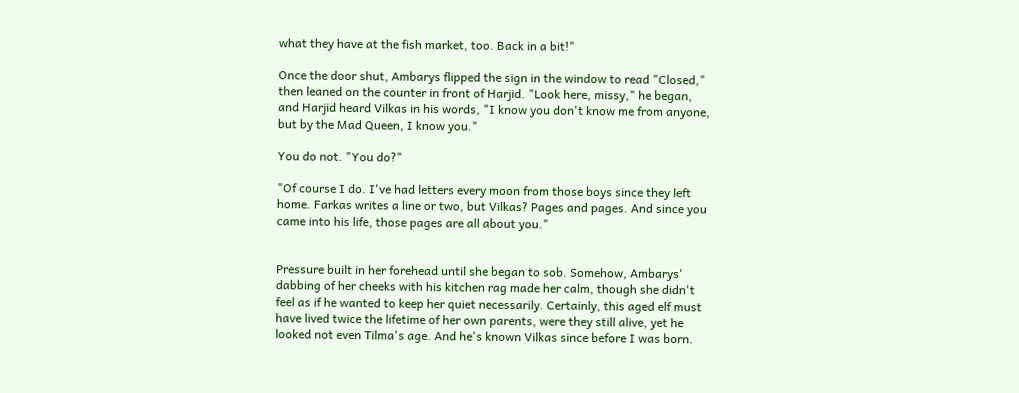what they have at the fish market, too. Back in a bit!"

Once the door shut, Ambarys flipped the sign in the window to read "Closed," then leaned on the counter in front of Harjid. "Look here, missy," he began, and Harjid heard Vilkas in his words, "I know you don't know me from anyone, but by the Mad Queen, I know you."

You do not. "You do?"

"Of course I do. I've had letters every moon from those boys since they left home. Farkas writes a line or two, but Vilkas? Pages and pages. And since you came into his life, those pages are all about you."


Pressure built in her forehead until she began to sob. Somehow, Ambarys' dabbing of her cheeks with his kitchen rag made her calm, though she didn't feel as if he wanted to keep her quiet necessarily. Certainly, this aged elf must have lived twice the lifetime of her own parents, were they still alive, yet he looked not even Tilma's age. And he's known Vilkas since before I was born.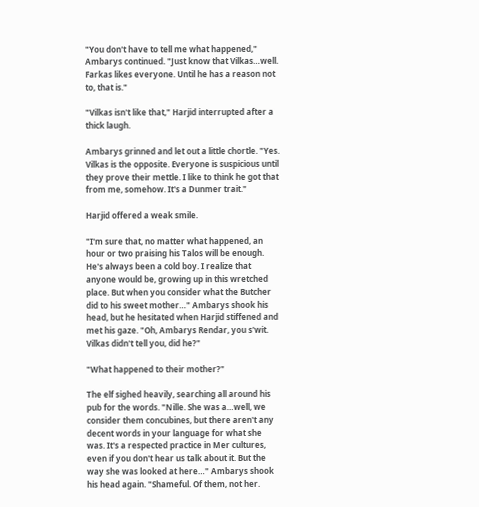"You don't have to tell me what happened," Ambarys continued. "Just know that Vilkas…well. Farkas likes everyone. Until he has a reason not to, that is."

"Vilkas isn't like that," Harjid interrupted after a thick laugh.

Ambarys grinned and let out a little chortle. "Yes. Vilkas is the opposite. Everyone is suspicious until they prove their mettle. I like to think he got that from me, somehow. It's a Dunmer trait."

Harjid offered a weak smile.

"I'm sure that, no matter what happened, an hour or two praising his Talos will be enough. He's always been a cold boy. I realize that anyone would be, growing up in this wretched place. But when you consider what the Butcher did to his sweet mother…" Ambarys shook his head, but he hesitated when Harjid stiffened and met his gaze. "Oh, Ambarys Rendar, you s'wit. Vilkas didn't tell you, did he?"

"What happened to their mother?"

The elf sighed heavily, searching all around his pub for the words. "Nille. She was a…well, we consider them concubines, but there aren't any decent words in your language for what she was. It's a respected practice in Mer cultures, even if you don't hear us talk about it. But the way she was looked at here…" Ambarys shook his head again. "Shameful. Of them, not her.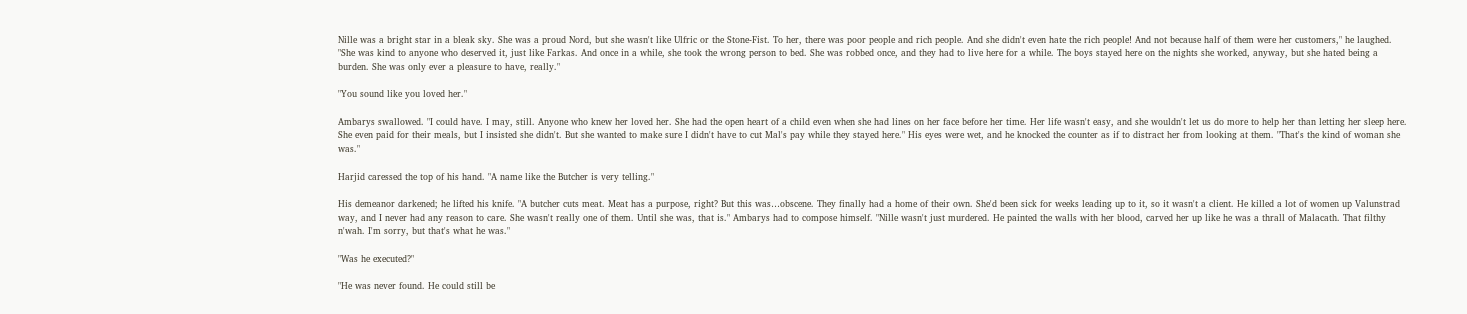Nille was a bright star in a bleak sky. She was a proud Nord, but she wasn't like Ulfric or the Stone-Fist. To her, there was poor people and rich people. And she didn't even hate the rich people! And not because half of them were her customers," he laughed. "She was kind to anyone who deserved it, just like Farkas. And once in a while, she took the wrong person to bed. She was robbed once, and they had to live here for a while. The boys stayed here on the nights she worked, anyway, but she hated being a burden. She was only ever a pleasure to have, really."

"You sound like you loved her."

Ambarys swallowed. "I could have. I may, still. Anyone who knew her loved her. She had the open heart of a child even when she had lines on her face before her time. Her life wasn't easy, and she wouldn't let us do more to help her than letting her sleep here. She even paid for their meals, but I insisted she didn't. But she wanted to make sure I didn't have to cut Mal's pay while they stayed here." His eyes were wet, and he knocked the counter as if to distract her from looking at them. "That's the kind of woman she was."

Harjid caressed the top of his hand. "A name like the Butcher is very telling."

His demeanor darkened; he lifted his knife. "A butcher cuts meat. Meat has a purpose, right? But this was…obscene. They finally had a home of their own. She'd been sick for weeks leading up to it, so it wasn't a client. He killed a lot of women up Valunstrad way, and I never had any reason to care. She wasn't really one of them. Until she was, that is." Ambarys had to compose himself. "Nille wasn't just murdered. He painted the walls with her blood, carved her up like he was a thrall of Malacath. That filthy n'wah. I'm sorry, but that's what he was."

"Was he executed?"

"He was never found. He could still be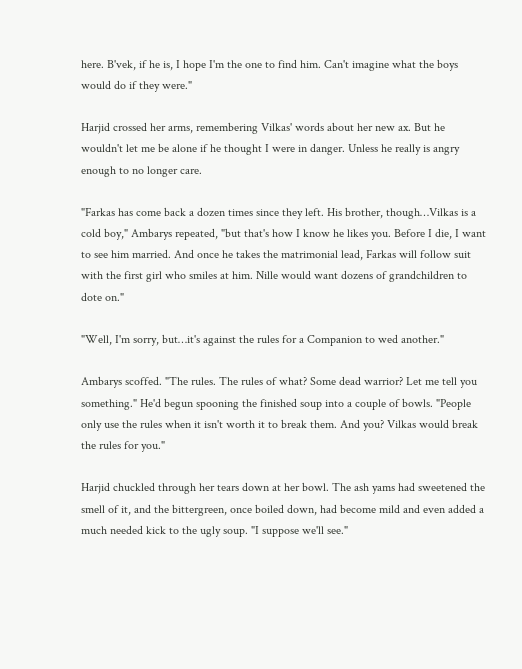here. B'vek, if he is, I hope I'm the one to find him. Can't imagine what the boys would do if they were."

Harjid crossed her arms, remembering Vilkas' words about her new ax. But he wouldn't let me be alone if he thought I were in danger. Unless he really is angry enough to no longer care.

"Farkas has come back a dozen times since they left. His brother, though…Vilkas is a cold boy," Ambarys repeated, "but that's how I know he likes you. Before I die, I want to see him married. And once he takes the matrimonial lead, Farkas will follow suit with the first girl who smiles at him. Nille would want dozens of grandchildren to dote on."

"Well, I'm sorry, but…it's against the rules for a Companion to wed another."

Ambarys scoffed. "The rules. The rules of what? Some dead warrior? Let me tell you something." He'd begun spooning the finished soup into a couple of bowls. "People only use the rules when it isn't worth it to break them. And you? Vilkas would break the rules for you."

Harjid chuckled through her tears down at her bowl. The ash yams had sweetened the smell of it, and the bittergreen, once boiled down, had become mild and even added a much needed kick to the ugly soup. "I suppose we'll see."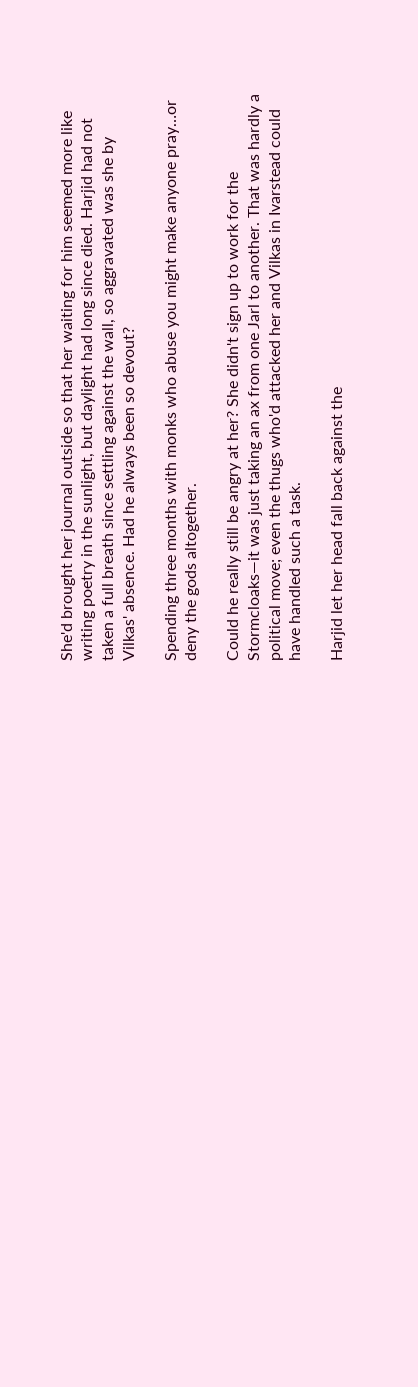She'd brought her journal outside so that her waiting for him seemed more like writing poetry in the sunlight, but daylight had long since died. Harjid had not taken a full breath since settling against the wall, so aggravated was she by Vilkas' absence. Had he always been so devout?

Spending three months with monks who abuse you might make anyone pray…or deny the gods altogether.

Could he really still be angry at her? She didn't sign up to work for the Stormcloaks—it was just taking an ax from one Jarl to another. That was hardly a political move; even the thugs who'd attacked her and Vilkas in Ivarstead could have handled such a task.

Harjid let her head fall back against the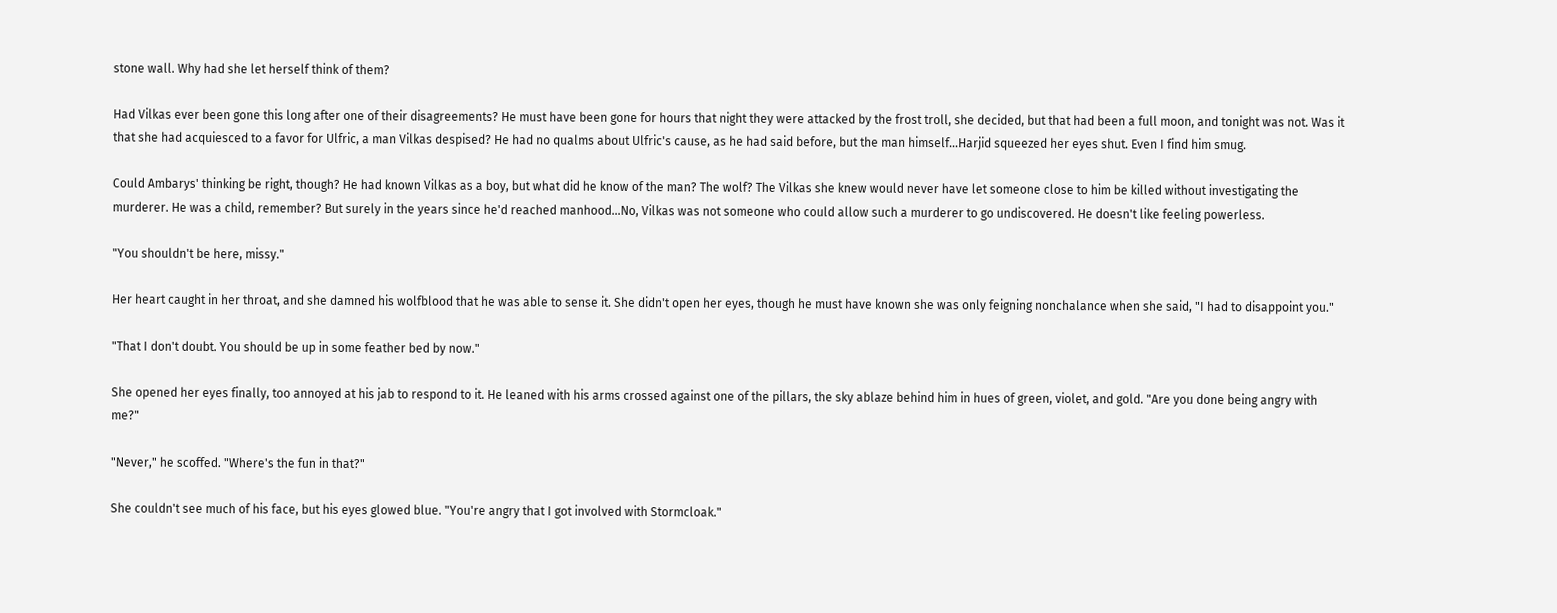stone wall. Why had she let herself think of them?

Had Vilkas ever been gone this long after one of their disagreements? He must have been gone for hours that night they were attacked by the frost troll, she decided, but that had been a full moon, and tonight was not. Was it that she had acquiesced to a favor for Ulfric, a man Vilkas despised? He had no qualms about Ulfric's cause, as he had said before, but the man himself…Harjid squeezed her eyes shut. Even I find him smug.

Could Ambarys' thinking be right, though? He had known Vilkas as a boy, but what did he know of the man? The wolf? The Vilkas she knew would never have let someone close to him be killed without investigating the murderer. He was a child, remember? But surely in the years since he'd reached manhood…No, Vilkas was not someone who could allow such a murderer to go undiscovered. He doesn't like feeling powerless.

"You shouldn't be here, missy."

Her heart caught in her throat, and she damned his wolfblood that he was able to sense it. She didn't open her eyes, though he must have known she was only feigning nonchalance when she said, "I had to disappoint you."

"That I don't doubt. You should be up in some feather bed by now."

She opened her eyes finally, too annoyed at his jab to respond to it. He leaned with his arms crossed against one of the pillars, the sky ablaze behind him in hues of green, violet, and gold. "Are you done being angry with me?"

"Never," he scoffed. "Where's the fun in that?"

She couldn't see much of his face, but his eyes glowed blue. "You're angry that I got involved with Stormcloak."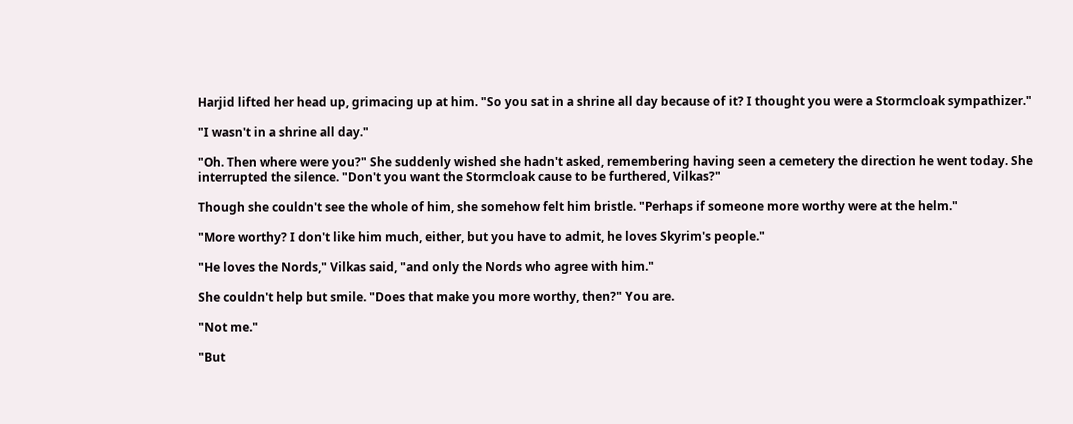Harjid lifted her head up, grimacing up at him. "So you sat in a shrine all day because of it? I thought you were a Stormcloak sympathizer."

"I wasn't in a shrine all day."

"Oh. Then where were you?" She suddenly wished she hadn't asked, remembering having seen a cemetery the direction he went today. She interrupted the silence. "Don't you want the Stormcloak cause to be furthered, Vilkas?"

Though she couldn't see the whole of him, she somehow felt him bristle. "Perhaps if someone more worthy were at the helm."

"More worthy? I don't like him much, either, but you have to admit, he loves Skyrim's people."

"He loves the Nords," Vilkas said, "and only the Nords who agree with him."

She couldn't help but smile. "Does that make you more worthy, then?" You are.

"Not me."

"But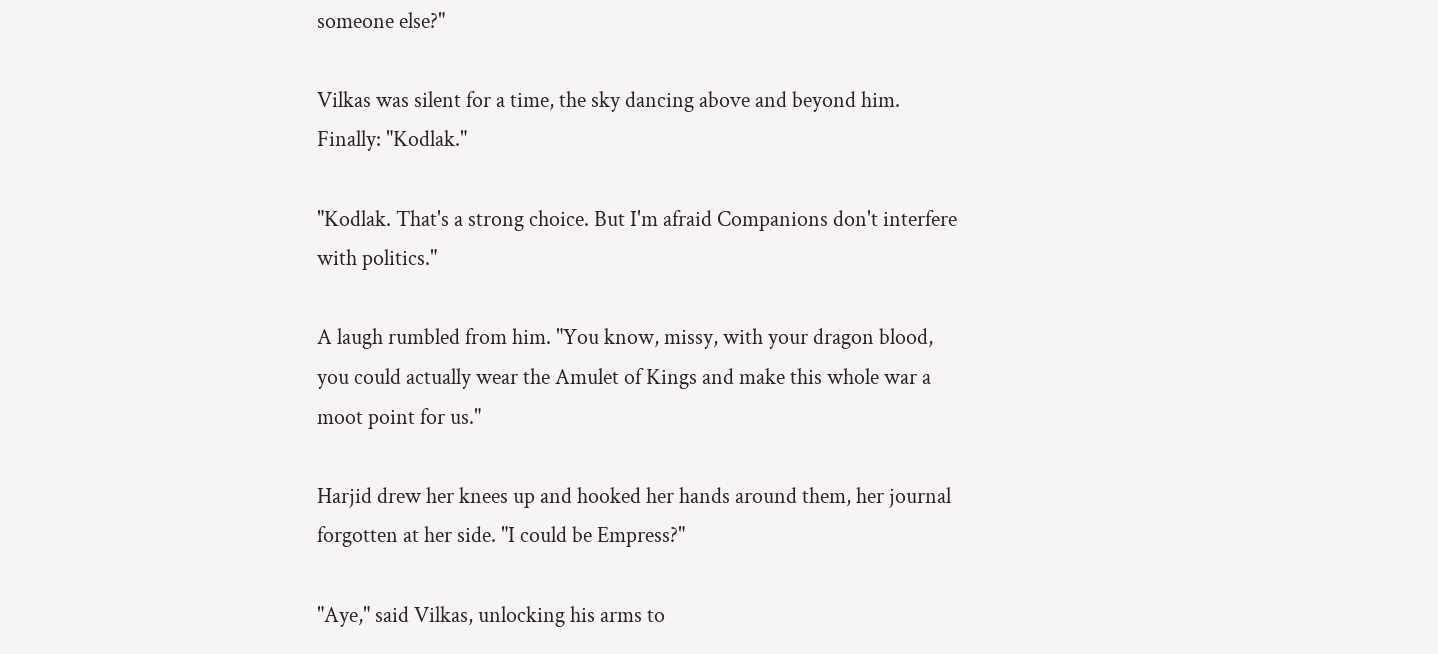someone else?"

Vilkas was silent for a time, the sky dancing above and beyond him. Finally: "Kodlak."

"Kodlak. That's a strong choice. But I'm afraid Companions don't interfere with politics."

A laugh rumbled from him. "You know, missy, with your dragon blood, you could actually wear the Amulet of Kings and make this whole war a moot point for us."

Harjid drew her knees up and hooked her hands around them, her journal forgotten at her side. "I could be Empress?"

"Aye," said Vilkas, unlocking his arms to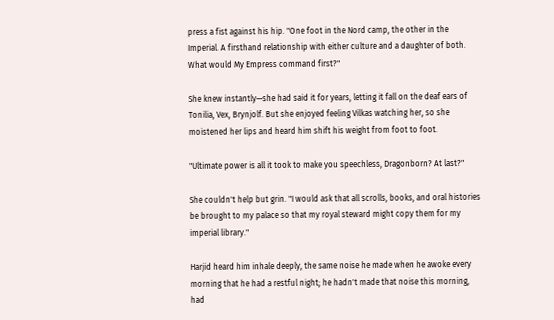press a fist against his hip. "One foot in the Nord camp, the other in the Imperial. A firsthand relationship with either culture and a daughter of both. What would My Empress command first?"

She knew instantly—she had said it for years, letting it fall on the deaf ears of Tonilia, Vex, Brynjolf. But she enjoyed feeling Vilkas watching her, so she moistened her lips and heard him shift his weight from foot to foot.

"Ultimate power is all it took to make you speechless, Dragonborn? At last?"

She couldn't help but grin. "I would ask that all scrolls, books, and oral histories be brought to my palace so that my royal steward might copy them for my imperial library."

Harjid heard him inhale deeply, the same noise he made when he awoke every morning that he had a restful night; he hadn't made that noise this morning, had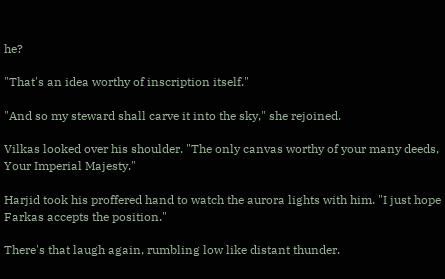he?

"That's an idea worthy of inscription itself."

"And so my steward shall carve it into the sky," she rejoined.

Vilkas looked over his shoulder. "The only canvas worthy of your many deeds, Your Imperial Majesty."

Harjid took his proffered hand to watch the aurora lights with him. "I just hope Farkas accepts the position."

There's that laugh again, rumbling low like distant thunder.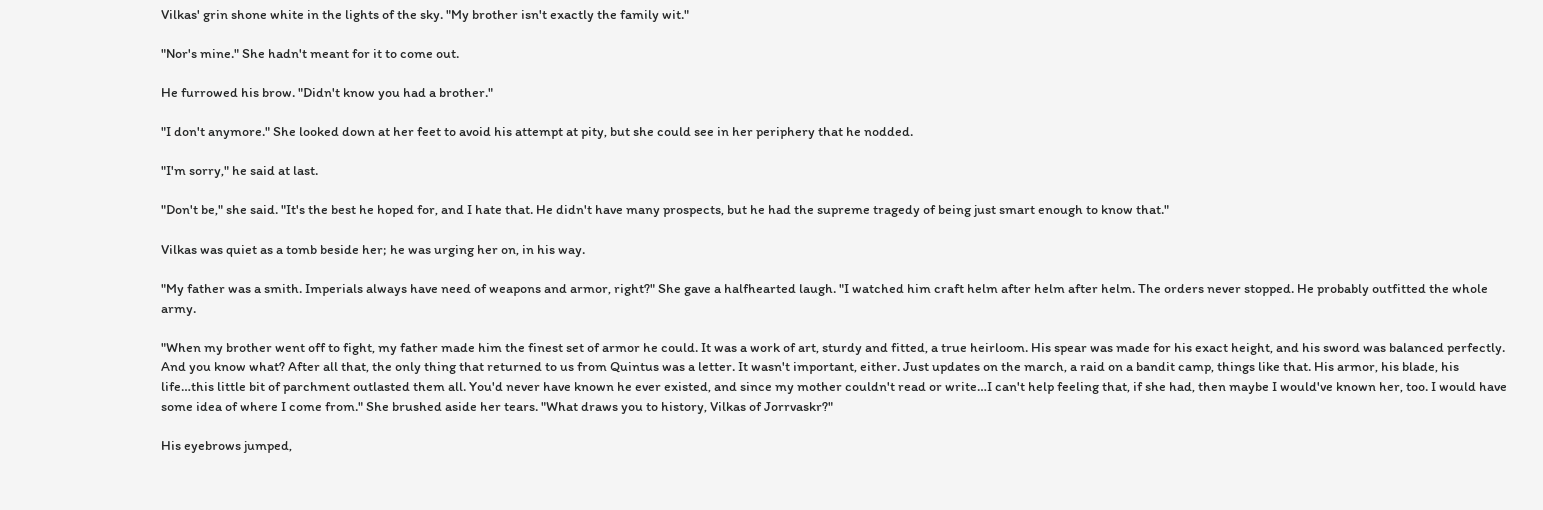Vilkas' grin shone white in the lights of the sky. "My brother isn't exactly the family wit."

"Nor's mine." She hadn't meant for it to come out.

He furrowed his brow. "Didn't know you had a brother."

"I don't anymore." She looked down at her feet to avoid his attempt at pity, but she could see in her periphery that he nodded.

"I'm sorry," he said at last.

"Don't be," she said. "It's the best he hoped for, and I hate that. He didn't have many prospects, but he had the supreme tragedy of being just smart enough to know that."

Vilkas was quiet as a tomb beside her; he was urging her on, in his way.

"My father was a smith. Imperials always have need of weapons and armor, right?" She gave a halfhearted laugh. "I watched him craft helm after helm after helm. The orders never stopped. He probably outfitted the whole army.

"When my brother went off to fight, my father made him the finest set of armor he could. It was a work of art, sturdy and fitted, a true heirloom. His spear was made for his exact height, and his sword was balanced perfectly. And you know what? After all that, the only thing that returned to us from Quintus was a letter. It wasn't important, either. Just updates on the march, a raid on a bandit camp, things like that. His armor, his blade, his life…this little bit of parchment outlasted them all. You'd never have known he ever existed, and since my mother couldn't read or write…I can't help feeling that, if she had, then maybe I would've known her, too. I would have some idea of where I come from." She brushed aside her tears. "What draws you to history, Vilkas of Jorrvaskr?"

His eyebrows jumped,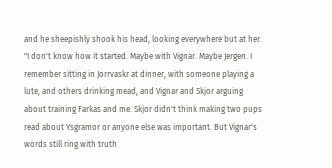and he sheepishly shook his head, looking everywhere but at her. "I don't know how it started. Maybe with Vignar. Maybe Jergen. I remember sitting in Jorrvaskr at dinner, with someone playing a lute, and others drinking mead, and Vignar and Skjor arguing about training Farkas and me. Skjor didn't think making two pups read about Ysgramor or anyone else was important. But Vignar's words still ring with truth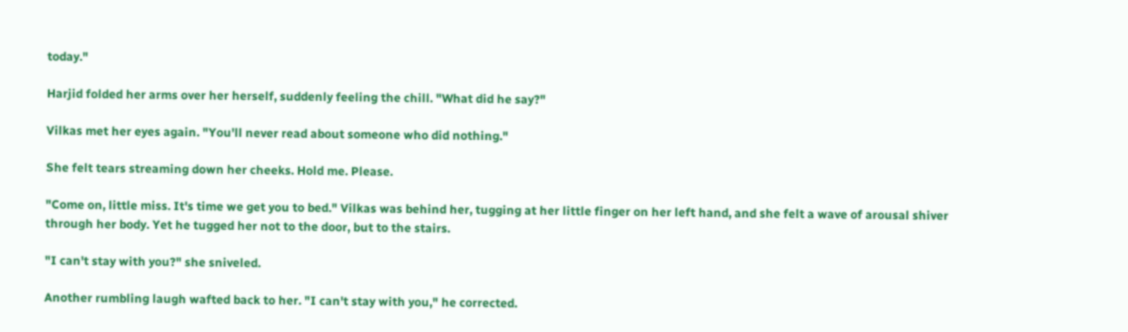today."

Harjid folded her arms over her herself, suddenly feeling the chill. "What did he say?"

Vilkas met her eyes again. "You'll never read about someone who did nothing."

She felt tears streaming down her cheeks. Hold me. Please.

"Come on, little miss. It's time we get you to bed." Vilkas was behind her, tugging at her little finger on her left hand, and she felt a wave of arousal shiver through her body. Yet he tugged her not to the door, but to the stairs.

"I can't stay with you?" she sniveled.

Another rumbling laugh wafted back to her. "I can't stay with you," he corrected.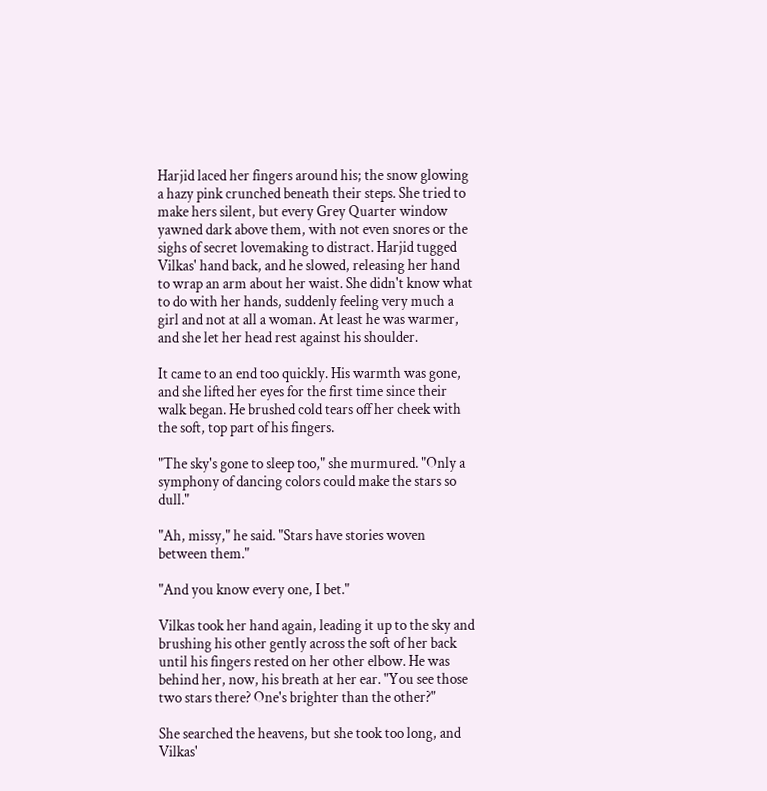Harjid laced her fingers around his; the snow glowing a hazy pink crunched beneath their steps. She tried to make hers silent, but every Grey Quarter window yawned dark above them, with not even snores or the sighs of secret lovemaking to distract. Harjid tugged Vilkas' hand back, and he slowed, releasing her hand to wrap an arm about her waist. She didn't know what to do with her hands, suddenly feeling very much a girl and not at all a woman. At least he was warmer, and she let her head rest against his shoulder.

It came to an end too quickly. His warmth was gone, and she lifted her eyes for the first time since their walk began. He brushed cold tears off her cheek with the soft, top part of his fingers.

"The sky's gone to sleep too," she murmured. "Only a symphony of dancing colors could make the stars so dull."

"Ah, missy," he said. "Stars have stories woven between them."

"And you know every one, I bet."

Vilkas took her hand again, leading it up to the sky and brushing his other gently across the soft of her back until his fingers rested on her other elbow. He was behind her, now, his breath at her ear. "You see those two stars there? One's brighter than the other?"

She searched the heavens, but she took too long, and Vilkas'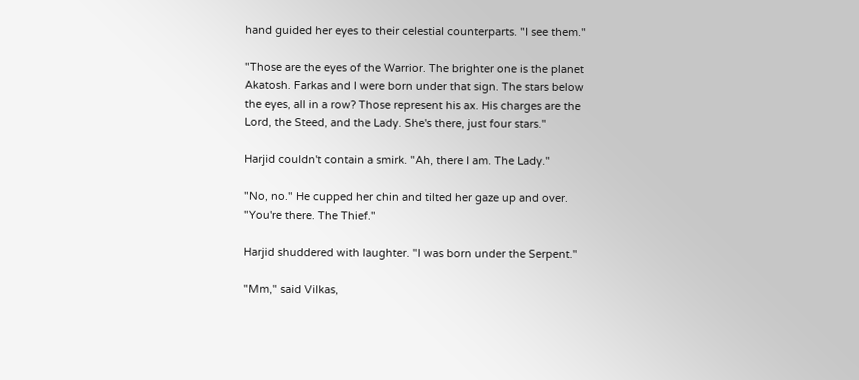hand guided her eyes to their celestial counterparts. "I see them."

"Those are the eyes of the Warrior. The brighter one is the planet Akatosh. Farkas and I were born under that sign. The stars below the eyes, all in a row? Those represent his ax. His charges are the Lord, the Steed, and the Lady. She's there, just four stars."

Harjid couldn't contain a smirk. "Ah, there I am. The Lady."

"No, no." He cupped her chin and tilted her gaze up and over. "You're there. The Thief."

Harjid shuddered with laughter. "I was born under the Serpent."

"Mm," said Vilkas,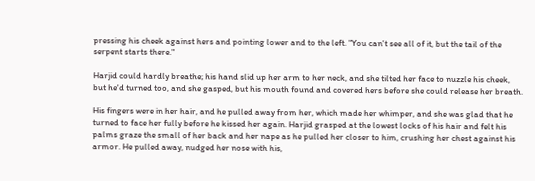pressing his cheek against hers and pointing lower and to the left. "You can't see all of it, but the tail of the serpent starts there."

Harjid could hardly breathe; his hand slid up her arm to her neck, and she tilted her face to nuzzle his cheek, but he'd turned too, and she gasped, but his mouth found and covered hers before she could release her breath.

His fingers were in her hair, and he pulled away from her, which made her whimper, and she was glad that he turned to face her fully before he kissed her again. Harjid grasped at the lowest locks of his hair and felt his palms graze the small of her back and her nape as he pulled her closer to him, crushing her chest against his armor. He pulled away, nudged her nose with his,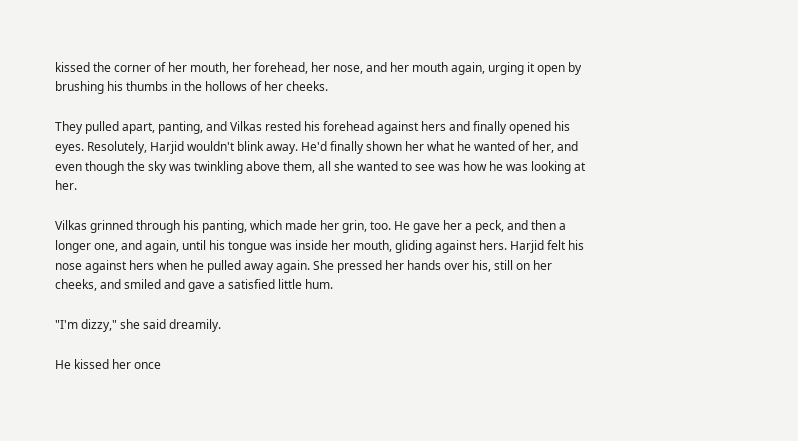kissed the corner of her mouth, her forehead, her nose, and her mouth again, urging it open by brushing his thumbs in the hollows of her cheeks.

They pulled apart, panting, and Vilkas rested his forehead against hers and finally opened his eyes. Resolutely, Harjid wouldn't blink away. He'd finally shown her what he wanted of her, and even though the sky was twinkling above them, all she wanted to see was how he was looking at her.

Vilkas grinned through his panting, which made her grin, too. He gave her a peck, and then a longer one, and again, until his tongue was inside her mouth, gliding against hers. Harjid felt his nose against hers when he pulled away again. She pressed her hands over his, still on her cheeks, and smiled and gave a satisfied little hum.

"I'm dizzy," she said dreamily.

He kissed her once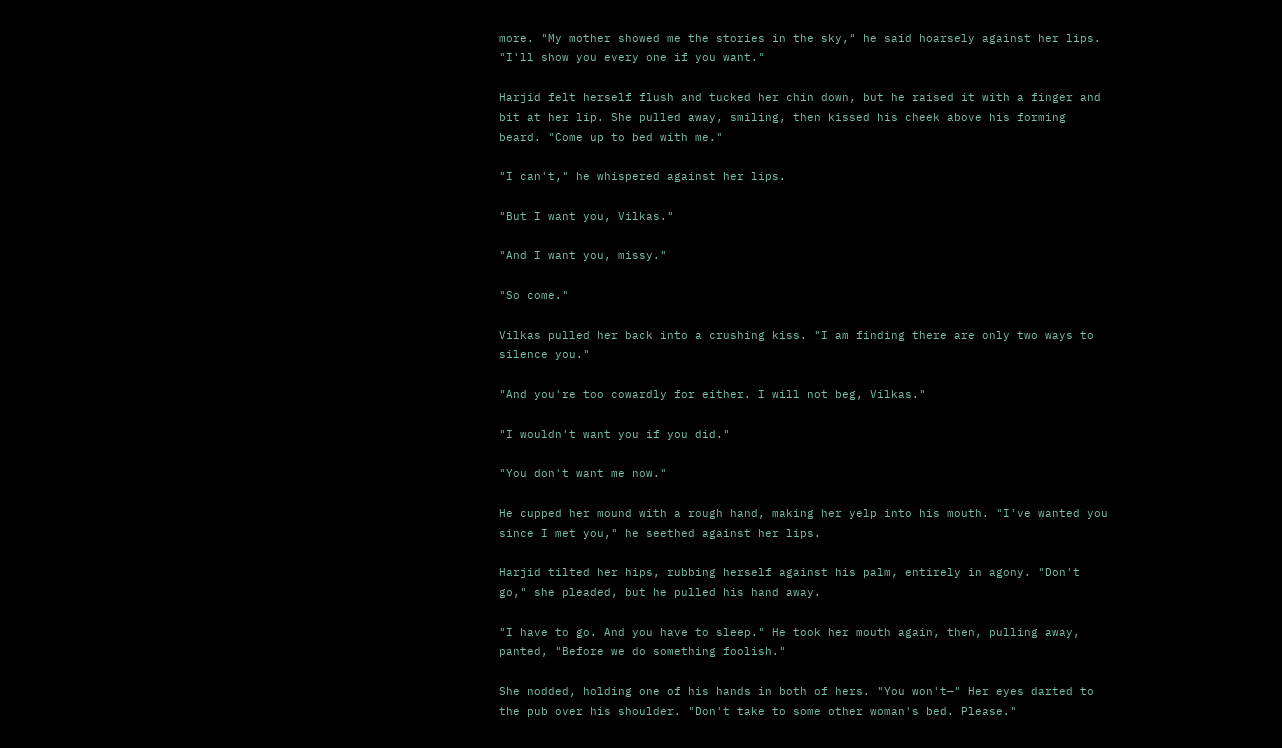more. "My mother showed me the stories in the sky," he said hoarsely against her lips. "I'll show you every one if you want."

Harjid felt herself flush and tucked her chin down, but he raised it with a finger and bit at her lip. She pulled away, smiling, then kissed his cheek above his forming beard. "Come up to bed with me."

"I can't," he whispered against her lips.

"But I want you, Vilkas."

"And I want you, missy."

"So come."

Vilkas pulled her back into a crushing kiss. "I am finding there are only two ways to silence you."

"And you're too cowardly for either. I will not beg, Vilkas."

"I wouldn't want you if you did."

"You don't want me now."

He cupped her mound with a rough hand, making her yelp into his mouth. "I've wanted you since I met you," he seethed against her lips.

Harjid tilted her hips, rubbing herself against his palm, entirely in agony. "Don't go," she pleaded, but he pulled his hand away.

"I have to go. And you have to sleep." He took her mouth again, then, pulling away, panted, "Before we do something foolish."

She nodded, holding one of his hands in both of hers. "You won't—" Her eyes darted to the pub over his shoulder. "Don't take to some other woman's bed. Please."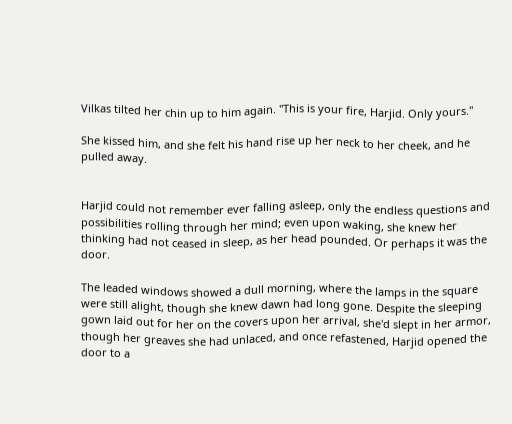Vilkas tilted her chin up to him again. "This is your fire, Harjid. Only yours."

She kissed him, and she felt his hand rise up her neck to her cheek, and he pulled away.


Harjid could not remember ever falling asleep, only the endless questions and possibilities rolling through her mind; even upon waking, she knew her thinking had not ceased in sleep, as her head pounded. Or perhaps it was the door.

The leaded windows showed a dull morning, where the lamps in the square were still alight, though she knew dawn had long gone. Despite the sleeping gown laid out for her on the covers upon her arrival, she'd slept in her armor, though her greaves she had unlaced, and once refastened, Harjid opened the door to a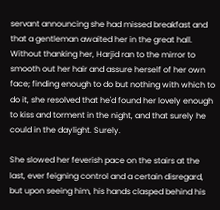servant announcing she had missed breakfast and that a gentleman awaited her in the great hall. Without thanking her, Harjid ran to the mirror to smooth out her hair and assure herself of her own face; finding enough to do but nothing with which to do it, she resolved that he'd found her lovely enough to kiss and torment in the night, and that surely he could in the daylight. Surely.

She slowed her feverish pace on the stairs at the last, ever feigning control and a certain disregard, but upon seeing him, his hands clasped behind his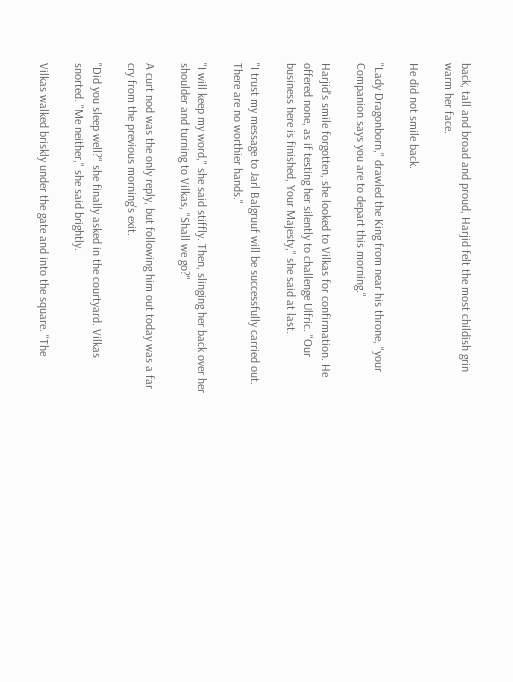back, tall and broad and proud, Harjid felt the most childish grin warm her face.

He did not smile back.

"Lady Dragonborn," drawled the King from near his throne, "your Companion says you are to depart this morning."

Harjid's smile forgotten, she looked to Vilkas for confirmation. He offered none, as if testing her silently to challenge Ulfric. "Our business here is finished, Your Majesty," she said at last.

"I trust my message to Jarl Balgruuf will be successfully carried out. There are no worthier hands."

"I will keep my word," she said stiffly. Then, slinging her back over her shoulder and turning to Vilkas, "Shall we go?"

A curt nod was the only reply, but following him out today was a far cry from the previous morning's exit.

"Did you sleep well?" she finally asked in the courtyard. Vilkas snorted. "Me neither," she said brightly.

Vilkas walked briskly under the gate and into the square. "The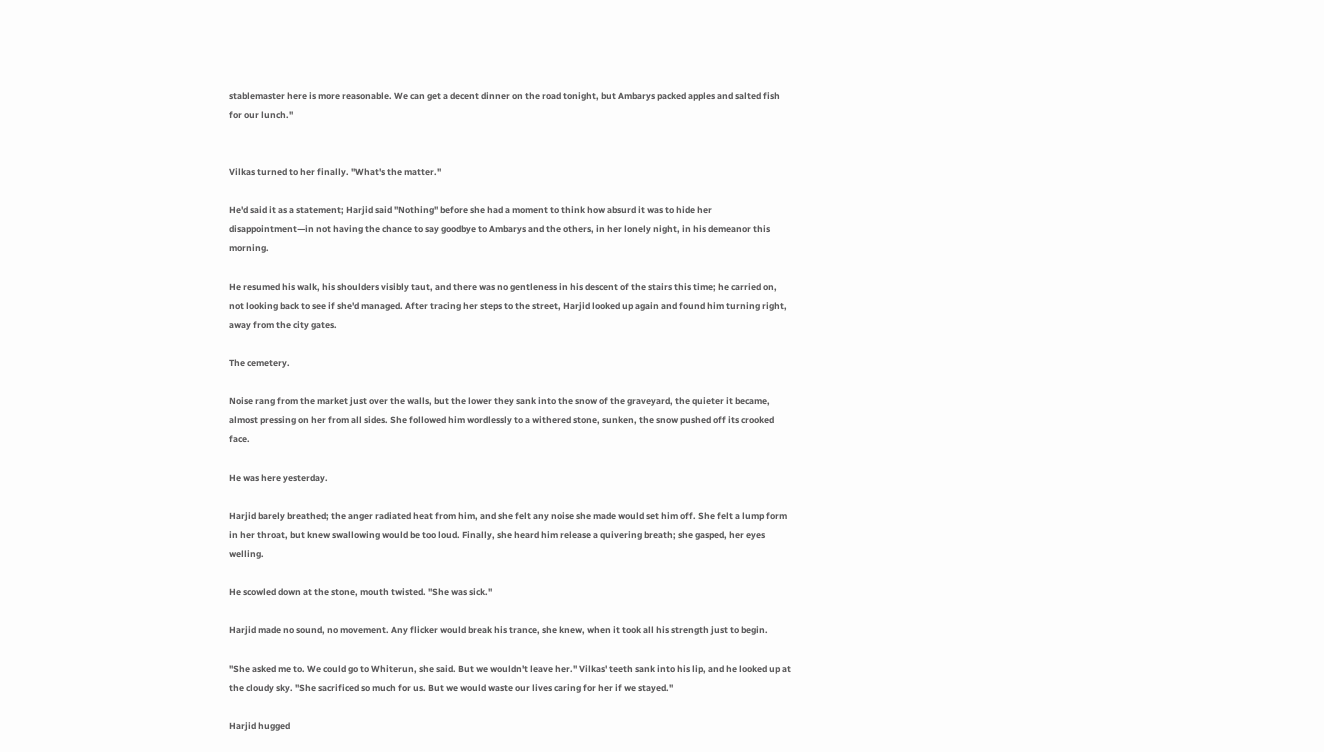stablemaster here is more reasonable. We can get a decent dinner on the road tonight, but Ambarys packed apples and salted fish for our lunch."


Vilkas turned to her finally. "What's the matter."

He'd said it as a statement; Harjid said "Nothing" before she had a moment to think how absurd it was to hide her disappointment—in not having the chance to say goodbye to Ambarys and the others, in her lonely night, in his demeanor this morning.

He resumed his walk, his shoulders visibly taut, and there was no gentleness in his descent of the stairs this time; he carried on, not looking back to see if she'd managed. After tracing her steps to the street, Harjid looked up again and found him turning right, away from the city gates.

The cemetery.

Noise rang from the market just over the walls, but the lower they sank into the snow of the graveyard, the quieter it became, almost pressing on her from all sides. She followed him wordlessly to a withered stone, sunken, the snow pushed off its crooked face.

He was here yesterday.

Harjid barely breathed; the anger radiated heat from him, and she felt any noise she made would set him off. She felt a lump form in her throat, but knew swallowing would be too loud. Finally, she heard him release a quivering breath; she gasped, her eyes welling.

He scowled down at the stone, mouth twisted. "She was sick."

Harjid made no sound, no movement. Any flicker would break his trance, she knew, when it took all his strength just to begin.

"She asked me to. We could go to Whiterun, she said. But we wouldn't leave her." Vilkas' teeth sank into his lip, and he looked up at the cloudy sky. "She sacrificed so much for us. But we would waste our lives caring for her if we stayed."

Harjid hugged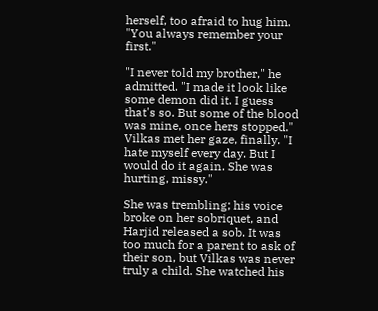herself, too afraid to hug him. "You always remember your first."

"I never told my brother," he admitted. "I made it look like some demon did it. I guess that's so. But some of the blood was mine, once hers stopped." Vilkas met her gaze, finally. "I hate myself every day. But I would do it again. She was hurting, missy."

She was trembling; his voice broke on her sobriquet, and Harjid released a sob. It was too much for a parent to ask of their son, but Vilkas was never truly a child. She watched his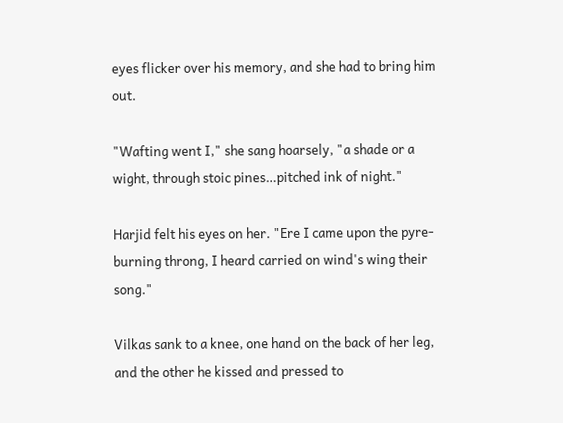eyes flicker over his memory, and she had to bring him out.

"Wafting went I," she sang hoarsely, "a shade or a wight, through stoic pines…pitched ink of night."

Harjid felt his eyes on her. "Ere I came upon the pyre-burning throng, I heard carried on wind's wing their song."

Vilkas sank to a knee, one hand on the back of her leg, and the other he kissed and pressed to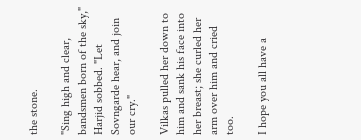the stone.

"Sing high and clear, bandsmen born of the sky," Harjid sobbed. "Let Sovngarde hear, and join our cry."

Vilkas pulled her down to him and sank his face into her breast; she curled her arm over him and cried too.

I hope you all have a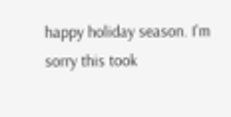happy holiday season. I'm sorry this took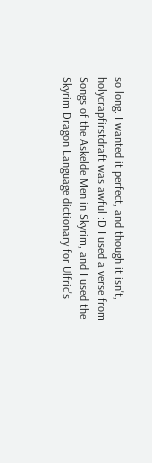so long. I wanted it perfect, and though it isn't, holycrapfirstdraft was awful :D I used a verse from Songs of the Askelde Men in Skyrim, and I used the Skyrim Dragon Language dictionary for Ulfric's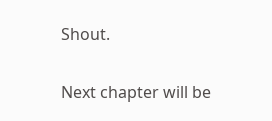Shout.

Next chapter will be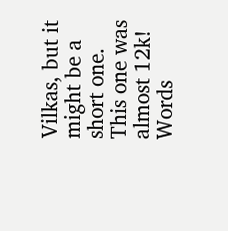Vilkas, but it might be a short one. This one was almost 12k! Words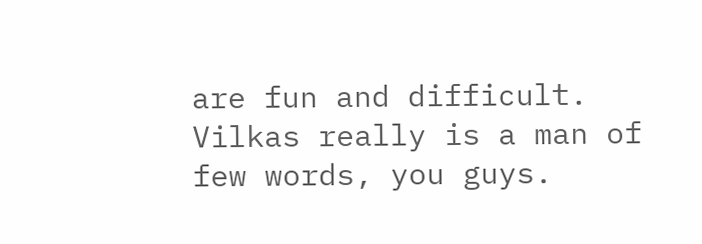are fun and difficult. Vilkas really is a man of few words, you guys.